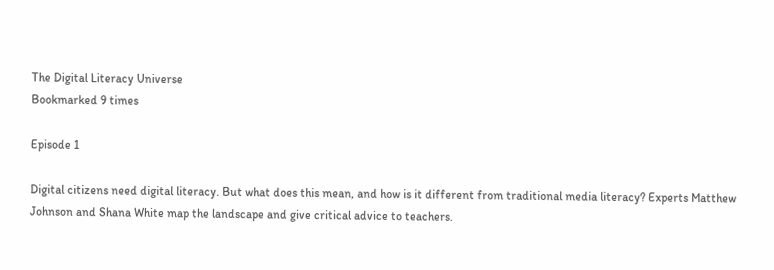The Digital Literacy Universe
Bookmarked 9 times

Episode 1

Digital citizens need digital literacy. But what does this mean, and how is it different from traditional media literacy? Experts Matthew Johnson and Shana White map the landscape and give critical advice to teachers.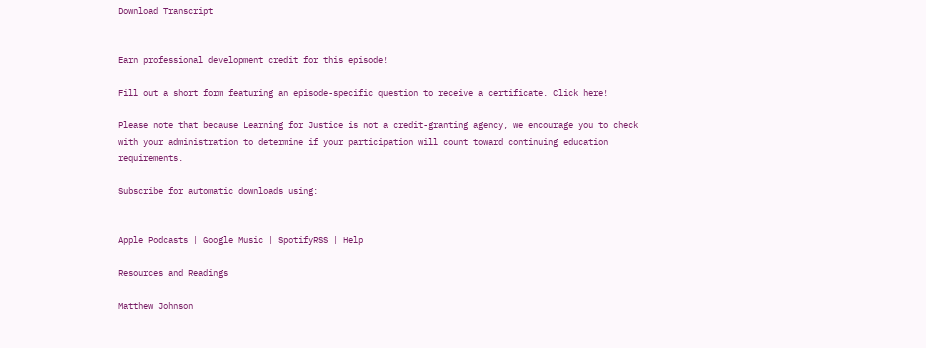Download Transcript


Earn professional development credit for this episode!

Fill out a short form featuring an episode-specific question to receive a certificate. Click here!

Please note that because Learning for Justice is not a credit-granting agency, we encourage you to check with your administration to determine if your participation will count toward continuing education requirements.

Subscribe for automatic downloads using:


Apple Podcasts | Google Music | SpotifyRSS | Help

Resources and Readings

Matthew Johnson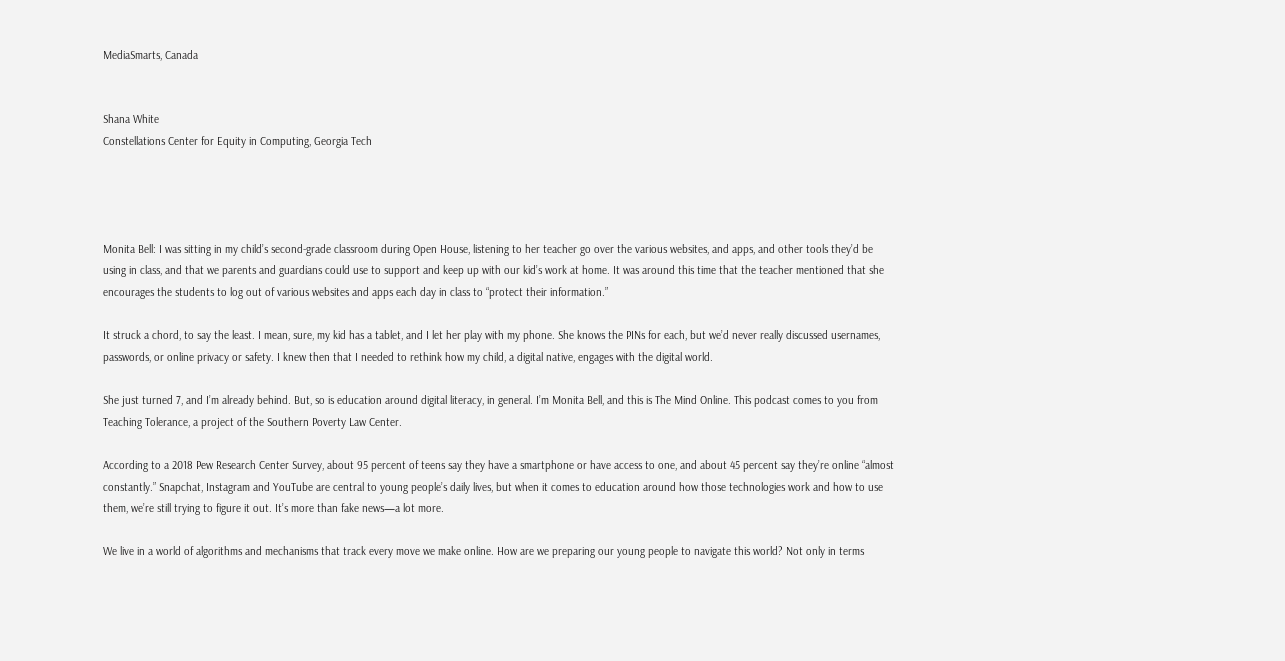MediaSmarts, Canada


Shana White
Constellations Center for Equity in Computing, Georgia Tech




Monita Bell: I was sitting in my child’s second-grade classroom during Open House, listening to her teacher go over the various websites, and apps, and other tools they’d be using in class, and that we parents and guardians could use to support and keep up with our kid’s work at home. It was around this time that the teacher mentioned that she encourages the students to log out of various websites and apps each day in class to “protect their information.”

It struck a chord, to say the least. I mean, sure, my kid has a tablet, and I let her play with my phone. She knows the PINs for each, but we’d never really discussed usernames, passwords, or online privacy or safety. I knew then that I needed to rethink how my child, a digital native, engages with the digital world.

She just turned 7, and I’m already behind. But, so is education around digital literacy, in general. I’m Monita Bell, and this is The Mind Online. This podcast comes to you from Teaching Tolerance, a project of the Southern Poverty Law Center.

According to a 2018 Pew Research Center Survey, about 95 percent of teens say they have a smartphone or have access to one, and about 45 percent say they’re online “almost constantly.” Snapchat, Instagram and YouTube are central to young people’s daily lives, but when it comes to education around how those technologies work and how to use them, we’re still trying to figure it out. It’s more than fake news—a lot more.

We live in a world of algorithms and mechanisms that track every move we make online. How are we preparing our young people to navigate this world? Not only in terms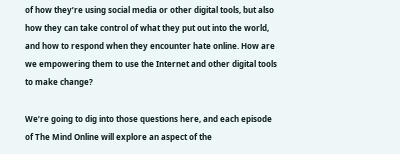of how they’re using social media or other digital tools, but also how they can take control of what they put out into the world, and how to respond when they encounter hate online. How are we empowering them to use the Internet and other digital tools to make change?

We’re going to dig into those questions here, and each episode of The Mind Online will explore an aspect of the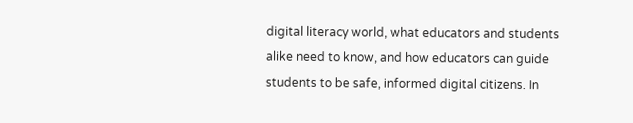digital literacy world, what educators and students alike need to know, and how educators can guide students to be safe, informed digital citizens. In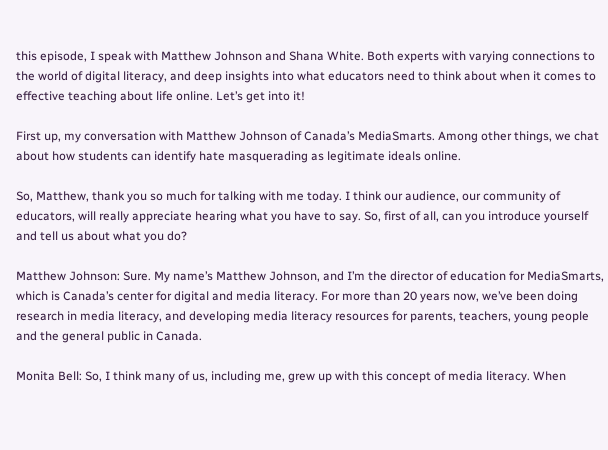this episode, I speak with Matthew Johnson and Shana White. Both experts with varying connections to the world of digital literacy, and deep insights into what educators need to think about when it comes to effective teaching about life online. Let’s get into it!

First up, my conversation with Matthew Johnson of Canada’s MediaSmarts. Among other things, we chat about how students can identify hate masquerading as legitimate ideals online.

So, Matthew, thank you so much for talking with me today. I think our audience, our community of educators, will really appreciate hearing what you have to say. So, first of all, can you introduce yourself and tell us about what you do?

Matthew Johnson: Sure. My name’s Matthew Johnson, and I’m the director of education for MediaSmarts, which is Canada’s center for digital and media literacy. For more than 20 years now, we’ve been doing research in media literacy, and developing media literacy resources for parents, teachers, young people and the general public in Canada.

Monita Bell: So, I think many of us, including me, grew up with this concept of media literacy. When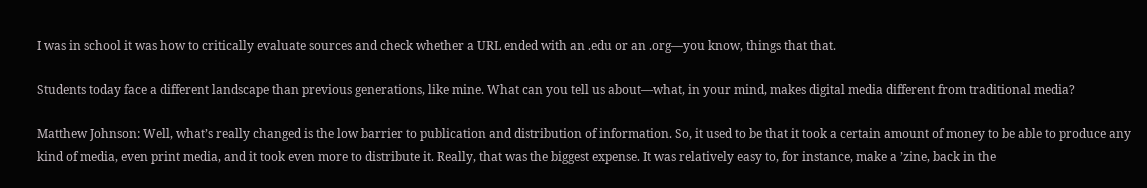I was in school it was how to critically evaluate sources and check whether a URL ended with an .edu or an .org—you know, things that that.

Students today face a different landscape than previous generations, like mine. What can you tell us about—what, in your mind, makes digital media different from traditional media?

Matthew Johnson: Well, what’s really changed is the low barrier to publication and distribution of information. So, it used to be that it took a certain amount of money to be able to produce any kind of media, even print media, and it took even more to distribute it. Really, that was the biggest expense. It was relatively easy to, for instance, make a ’zine, back in the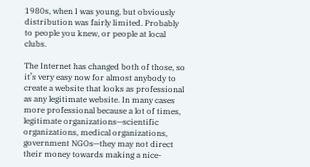1980s, when I was young, but obviously distribution was fairly limited. Probably to people you knew, or people at local clubs.

The Internet has changed both of those, so it’s very easy now for almost anybody to create a website that looks as professional as any legitimate website. In many cases more professional because a lot of times, legitimate organizations—scientific organizations, medical organizations, government NGOs—they may not direct their money towards making a nice-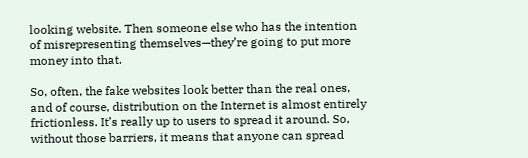looking website. Then someone else who has the intention of misrepresenting themselves—they’re going to put more money into that.

So, often, the fake websites look better than the real ones, and of course, distribution on the Internet is almost entirely frictionless. It’s really up to users to spread it around. So, without those barriers, it means that anyone can spread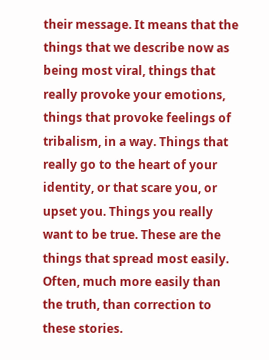their message. It means that the things that we describe now as being most viral, things that really provoke your emotions, things that provoke feelings of tribalism, in a way. Things that really go to the heart of your identity, or that scare you, or upset you. Things you really want to be true. These are the things that spread most easily. Often, much more easily than the truth, than correction to these stories.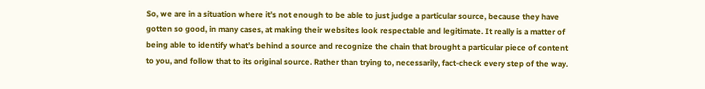So, we are in a situation where it’s not enough to be able to just judge a particular source, because they have gotten so good, in many cases, at making their websites look respectable and legitimate. It really is a matter of being able to identify what’s behind a source and recognize the chain that brought a particular piece of content to you, and follow that to its original source. Rather than trying to, necessarily, fact-check every step of the way.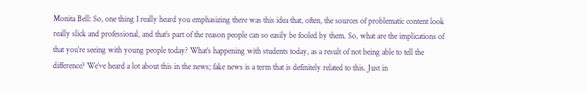Monita Bell: So, one thing I really heard you emphasizing there was this idea that, often, the sources of problematic content look really slick and professional, and that’s part of the reason people can so easily be fooled by them. So, what are the implications of that you’re seeing with young people today? What’s happening with students today, as a result of not being able to tell the difference? We’ve heard a lot about this in the news; fake news is a term that is definitely related to this. Just in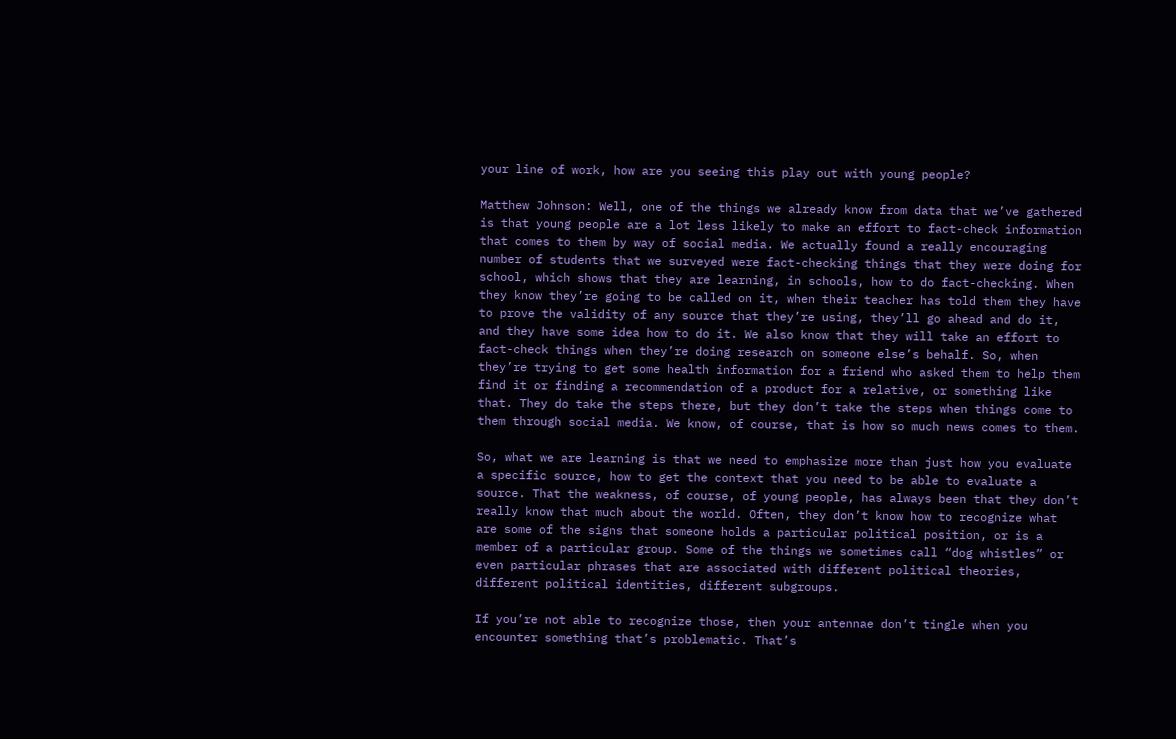your line of work, how are you seeing this play out with young people?

Matthew Johnson: Well, one of the things we already know from data that we’ve gathered is that young people are a lot less likely to make an effort to fact-check information that comes to them by way of social media. We actually found a really encouraging number of students that we surveyed were fact-checking things that they were doing for school, which shows that they are learning, in schools, how to do fact-checking. When they know they’re going to be called on it, when their teacher has told them they have to prove the validity of any source that they’re using, they’ll go ahead and do it, and they have some idea how to do it. We also know that they will take an effort to fact-check things when they’re doing research on someone else’s behalf. So, when they’re trying to get some health information for a friend who asked them to help them find it or finding a recommendation of a product for a relative, or something like that. They do take the steps there, but they don’t take the steps when things come to them through social media. We know, of course, that is how so much news comes to them.

So, what we are learning is that we need to emphasize more than just how you evaluate a specific source, how to get the context that you need to be able to evaluate a source. That the weakness, of course, of young people, has always been that they don’t really know that much about the world. Often, they don’t know how to recognize what are some of the signs that someone holds a particular political position, or is a member of a particular group. Some of the things we sometimes call “dog whistles” or even particular phrases that are associated with different political theories, different political identities, different subgroups.

If you’re not able to recognize those, then your antennae don’t tingle when you encounter something that’s problematic. That’s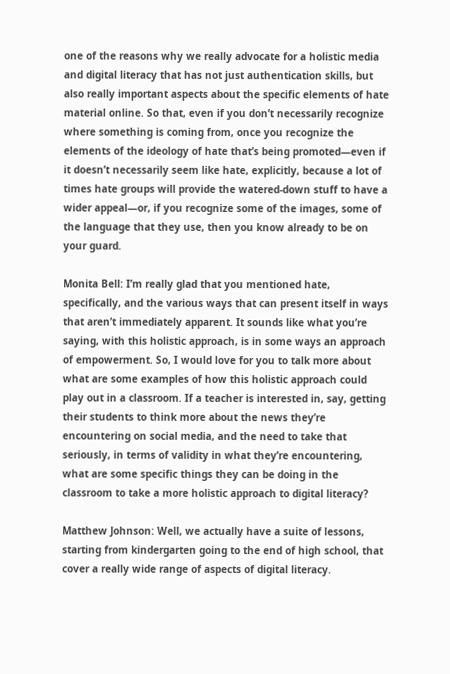one of the reasons why we really advocate for a holistic media and digital literacy that has not just authentication skills, but also really important aspects about the specific elements of hate material online. So that, even if you don’t necessarily recognize where something is coming from, once you recognize the elements of the ideology of hate that’s being promoted—even if it doesn’t necessarily seem like hate, explicitly, because a lot of times hate groups will provide the watered-down stuff to have a wider appeal—or, if you recognize some of the images, some of the language that they use, then you know already to be on your guard.

Monita Bell: I’m really glad that you mentioned hate, specifically, and the various ways that can present itself in ways that aren’t immediately apparent. It sounds like what you’re saying, with this holistic approach, is in some ways an approach of empowerment. So, I would love for you to talk more about what are some examples of how this holistic approach could play out in a classroom. If a teacher is interested in, say, getting their students to think more about the news they’re encountering on social media, and the need to take that seriously, in terms of validity in what they’re encountering, what are some specific things they can be doing in the classroom to take a more holistic approach to digital literacy?

Matthew Johnson: Well, we actually have a suite of lessons, starting from kindergarten going to the end of high school, that cover a really wide range of aspects of digital literacy.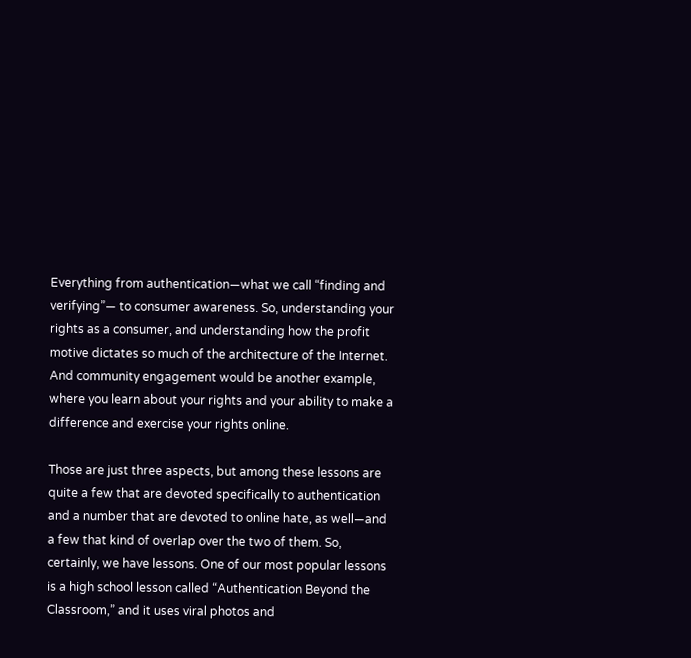Everything from authentication—what we call “finding and verifying”— to consumer awareness. So, understanding your rights as a consumer, and understanding how the profit motive dictates so much of the architecture of the Internet. And community engagement would be another example, where you learn about your rights and your ability to make a difference and exercise your rights online.

Those are just three aspects, but among these lessons are quite a few that are devoted specifically to authentication and a number that are devoted to online hate, as well—and a few that kind of overlap over the two of them. So, certainly, we have lessons. One of our most popular lessons is a high school lesson called “Authentication Beyond the Classroom,” and it uses viral photos and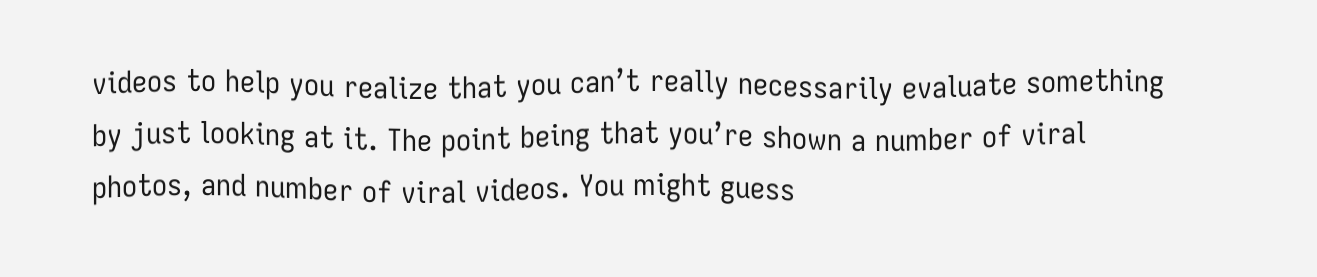videos to help you realize that you can’t really necessarily evaluate something by just looking at it. The point being that you’re shown a number of viral photos, and number of viral videos. You might guess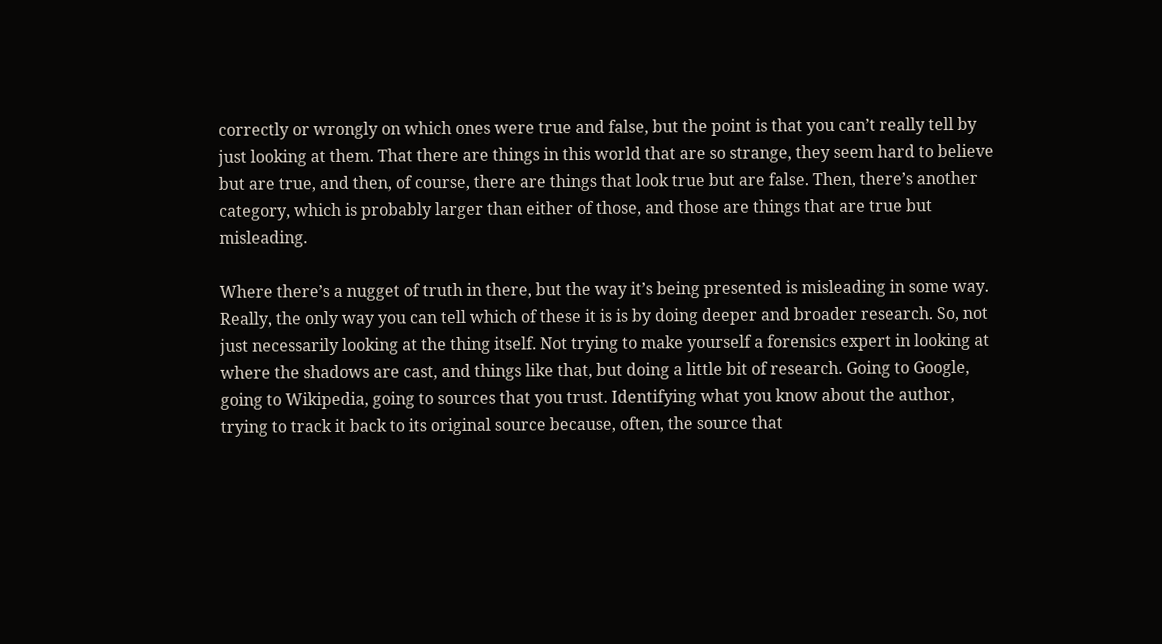correctly or wrongly on which ones were true and false, but the point is that you can’t really tell by just looking at them. That there are things in this world that are so strange, they seem hard to believe but are true, and then, of course, there are things that look true but are false. Then, there’s another category, which is probably larger than either of those, and those are things that are true but misleading.

Where there’s a nugget of truth in there, but the way it’s being presented is misleading in some way. Really, the only way you can tell which of these it is is by doing deeper and broader research. So, not just necessarily looking at the thing itself. Not trying to make yourself a forensics expert in looking at where the shadows are cast, and things like that, but doing a little bit of research. Going to Google, going to Wikipedia, going to sources that you trust. Identifying what you know about the author, trying to track it back to its original source because, often, the source that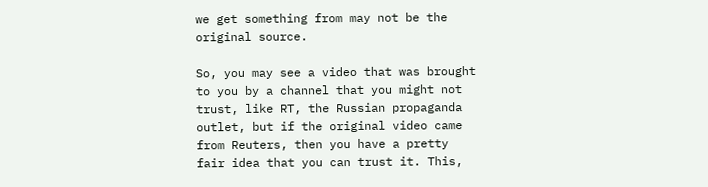we get something from may not be the original source.

So, you may see a video that was brought to you by a channel that you might not trust, like RT, the Russian propaganda outlet, but if the original video came from Reuters, then you have a pretty fair idea that you can trust it. This,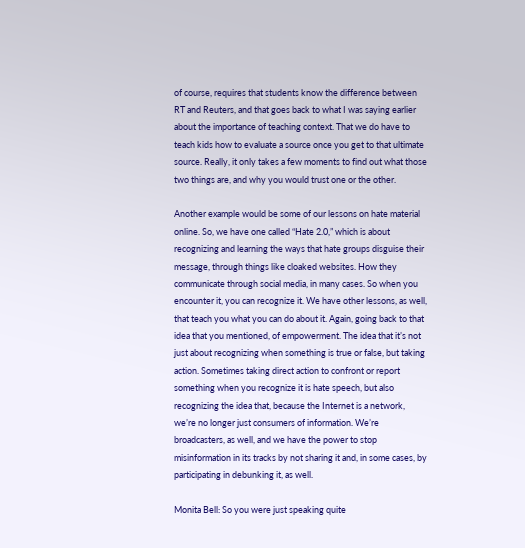of course, requires that students know the difference between RT and Reuters, and that goes back to what I was saying earlier about the importance of teaching context. That we do have to teach kids how to evaluate a source once you get to that ultimate source. Really, it only takes a few moments to find out what those two things are, and why you would trust one or the other.

Another example would be some of our lessons on hate material online. So, we have one called “Hate 2.0,” which is about recognizing and learning the ways that hate groups disguise their message, through things like cloaked websites. How they communicate through social media, in many cases. So when you encounter it, you can recognize it. We have other lessons, as well, that teach you what you can do about it. Again, going back to that idea that you mentioned, of empowerment. The idea that it’s not just about recognizing when something is true or false, but taking action. Sometimes taking direct action to confront or report something when you recognize it is hate speech, but also recognizing the idea that, because the Internet is a network, we’re no longer just consumers of information. We’re broadcasters, as well, and we have the power to stop misinformation in its tracks by not sharing it and, in some cases, by participating in debunking it, as well.

Monita Bell: So you were just speaking quite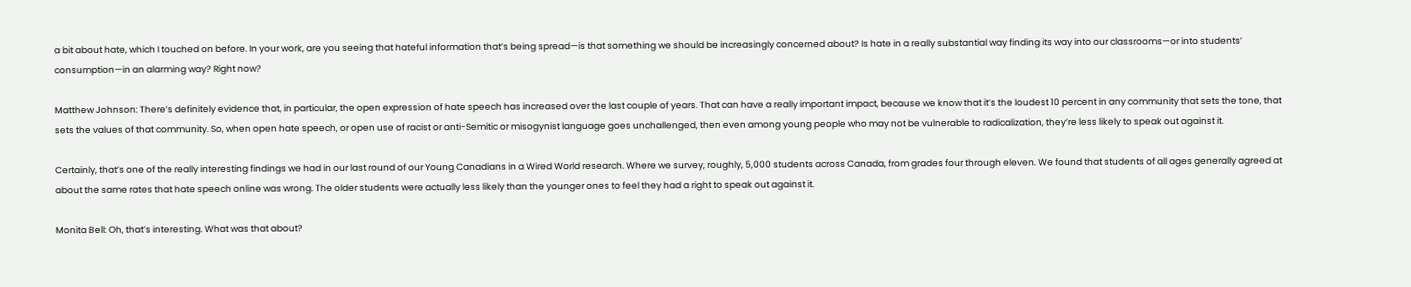a bit about hate, which I touched on before. In your work, are you seeing that hateful information that’s being spread—is that something we should be increasingly concerned about? Is hate in a really substantial way finding its way into our classrooms—or into students’ consumption—in an alarming way? Right now?

Matthew Johnson: There’s definitely evidence that, in particular, the open expression of hate speech has increased over the last couple of years. That can have a really important impact, because we know that it’s the loudest 10 percent in any community that sets the tone, that sets the values of that community. So, when open hate speech, or open use of racist or anti-Semitic or misogynist language goes unchallenged, then even among young people who may not be vulnerable to radicalization, they’re less likely to speak out against it.

Certainly, that’s one of the really interesting findings we had in our last round of our Young Canadians in a Wired World research. Where we survey, roughly, 5,000 students across Canada, from grades four through eleven. We found that students of all ages generally agreed at about the same rates that hate speech online was wrong. The older students were actually less likely than the younger ones to feel they had a right to speak out against it.

Monita Bell: Oh, that’s interesting. What was that about?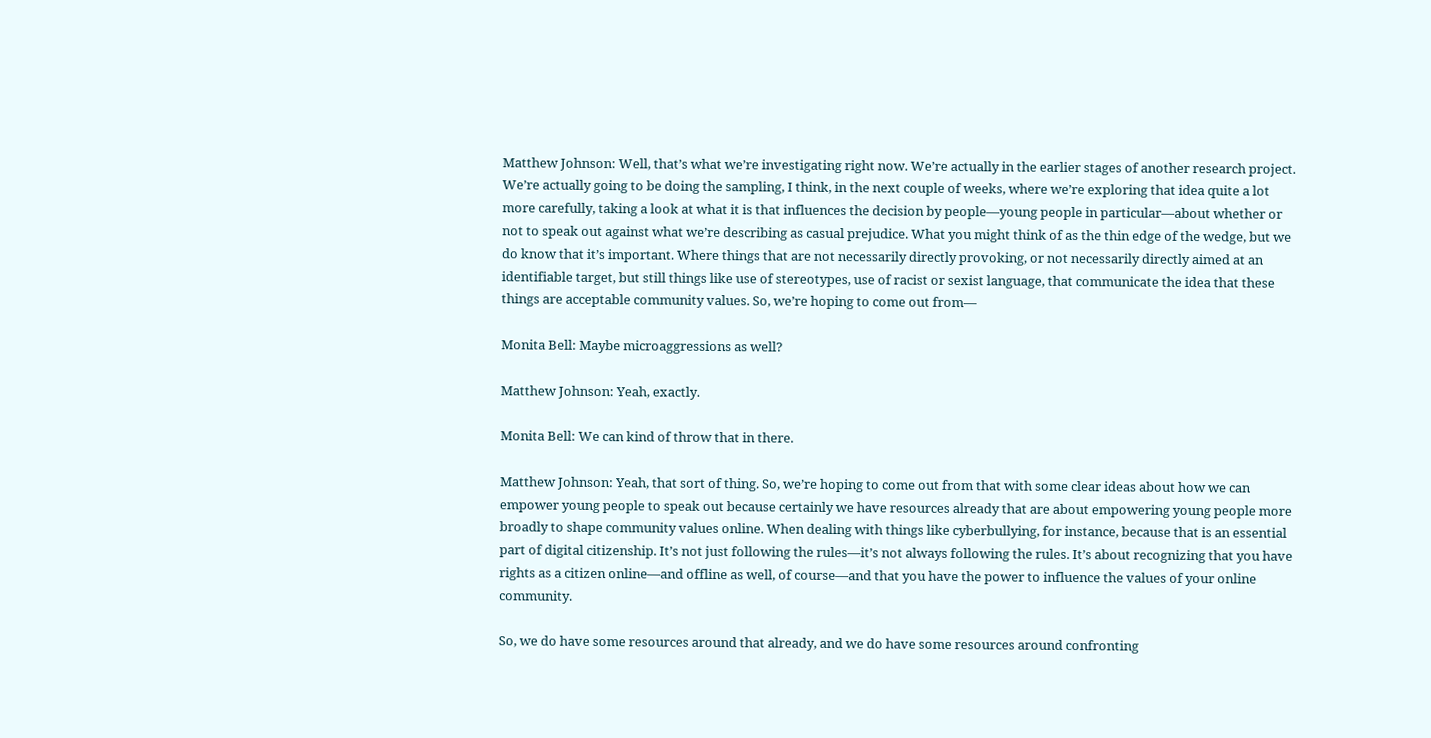Matthew Johnson: Well, that’s what we’re investigating right now. We’re actually in the earlier stages of another research project. We’re actually going to be doing the sampling, I think, in the next couple of weeks, where we’re exploring that idea quite a lot more carefully, taking a look at what it is that influences the decision by people—young people in particular—about whether or not to speak out against what we’re describing as casual prejudice. What you might think of as the thin edge of the wedge, but we do know that it’s important. Where things that are not necessarily directly provoking, or not necessarily directly aimed at an identifiable target, but still things like use of stereotypes, use of racist or sexist language, that communicate the idea that these things are acceptable community values. So, we’re hoping to come out from—

Monita Bell: Maybe microaggressions as well?

Matthew Johnson: Yeah, exactly.

Monita Bell: We can kind of throw that in there.

Matthew Johnson: Yeah, that sort of thing. So, we’re hoping to come out from that with some clear ideas about how we can empower young people to speak out because certainly we have resources already that are about empowering young people more broadly to shape community values online. When dealing with things like cyberbullying, for instance, because that is an essential part of digital citizenship. It’s not just following the rules—it’s not always following the rules. It’s about recognizing that you have rights as a citizen online—and offline as well, of course—and that you have the power to influence the values of your online community.

So, we do have some resources around that already, and we do have some resources around confronting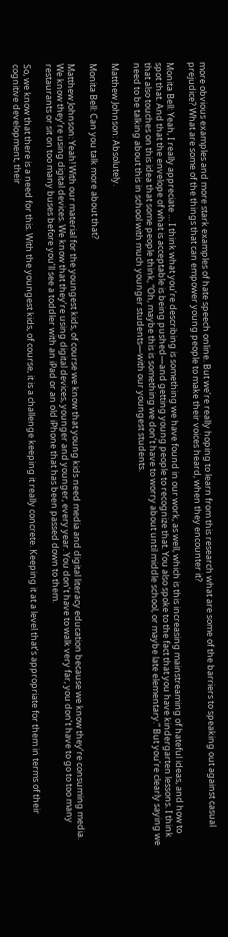more obvious examples and more stark examples of hate speech online. But we’re really hoping to learn from this research what are some of the barriers to speaking out against casual prejudice? What are some of the things that can empower young people to make their voices heard, when they encounter it?

Monita Bell: Yeah, I really appreciate … I think what you’re describing is something we have found in our work, as well, which is this increasing mainstreaming of hateful ideas, and how to spot that. And that the envelope of what is acceptable is being pushed—and getting young people to recognize that. You also spoke to the fact that you have kindergarten lessons. I think that also touches on this idea that some people think, “Oh, maybe this is something we don’t have to worry about until middle school, or maybe late elementary.” But you’re clearly saying we need to be talking about this in school with much younger students—with our youngest students.

Matthew Johnson: Absolutely.

Monita Bell: Can you talk more about that?

Matthew Johnson: Yeah! With our material for the youngest kids, of course we know that young kids need media and digital literacy education because we know they’re consuming media. We know they’re using digital devices. We know that they’re using digital devices, younger and younger, every year. You don’t have to walk very far, you don’t have to go to too many restaurants or sit on too many buses before you’ll see a toddler with an iPad or an old iPhone that has been passed down to them.

So, we know that there is a need for this. With the youngest kids, of course, it is a challenge keeping it really concrete. Keeping it at a level that’s appropriate for them in terms of their cognitive development, their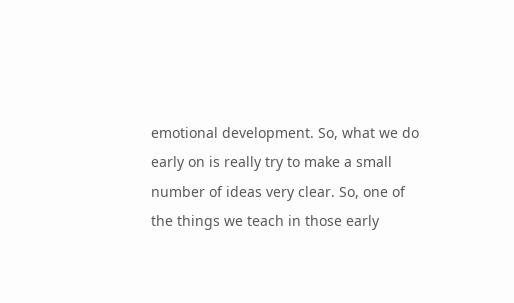emotional development. So, what we do early on is really try to make a small number of ideas very clear. So, one of the things we teach in those early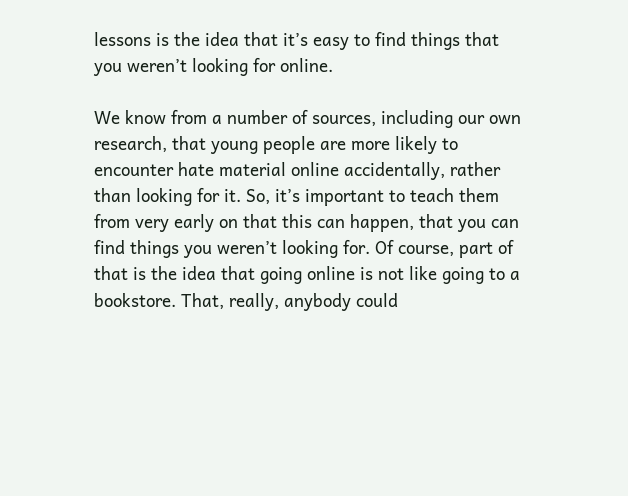lessons is the idea that it’s easy to find things that you weren’t looking for online.

We know from a number of sources, including our own research, that young people are more likely to encounter hate material online accidentally, rather than looking for it. So, it’s important to teach them from very early on that this can happen, that you can find things you weren’t looking for. Of course, part of that is the idea that going online is not like going to a bookstore. That, really, anybody could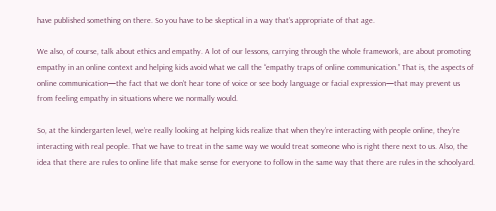have published something on there. So you have to be skeptical in a way that’s appropriate of that age.

We also, of course, talk about ethics and empathy. A lot of our lessons, carrying through the whole framework, are about promoting empathy in an online context and helping kids avoid what we call the “empathy traps of online communication.” That is, the aspects of online communication—the fact that we don’t hear tone of voice or see body language or facial expression—that may prevent us from feeling empathy in situations where we normally would.

So, at the kindergarten level, we’re really looking at helping kids realize that when they’re interacting with people online, they’re interacting with real people. That we have to treat in the same way we would treat someone who is right there next to us. Also, the idea that there are rules to online life that make sense for everyone to follow in the same way that there are rules in the schoolyard.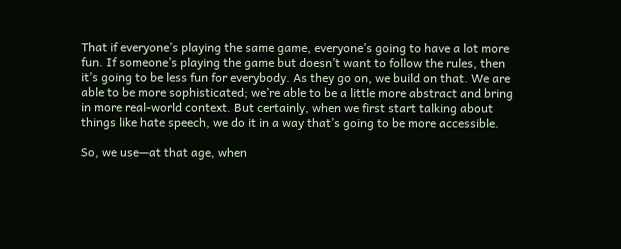That if everyone’s playing the same game, everyone’s going to have a lot more fun. If someone’s playing the game but doesn’t want to follow the rules, then it’s going to be less fun for everybody. As they go on, we build on that. We are able to be more sophisticated; we’re able to be a little more abstract and bring in more real-world context. But certainly, when we first start talking about things like hate speech, we do it in a way that’s going to be more accessible.

So, we use—at that age, when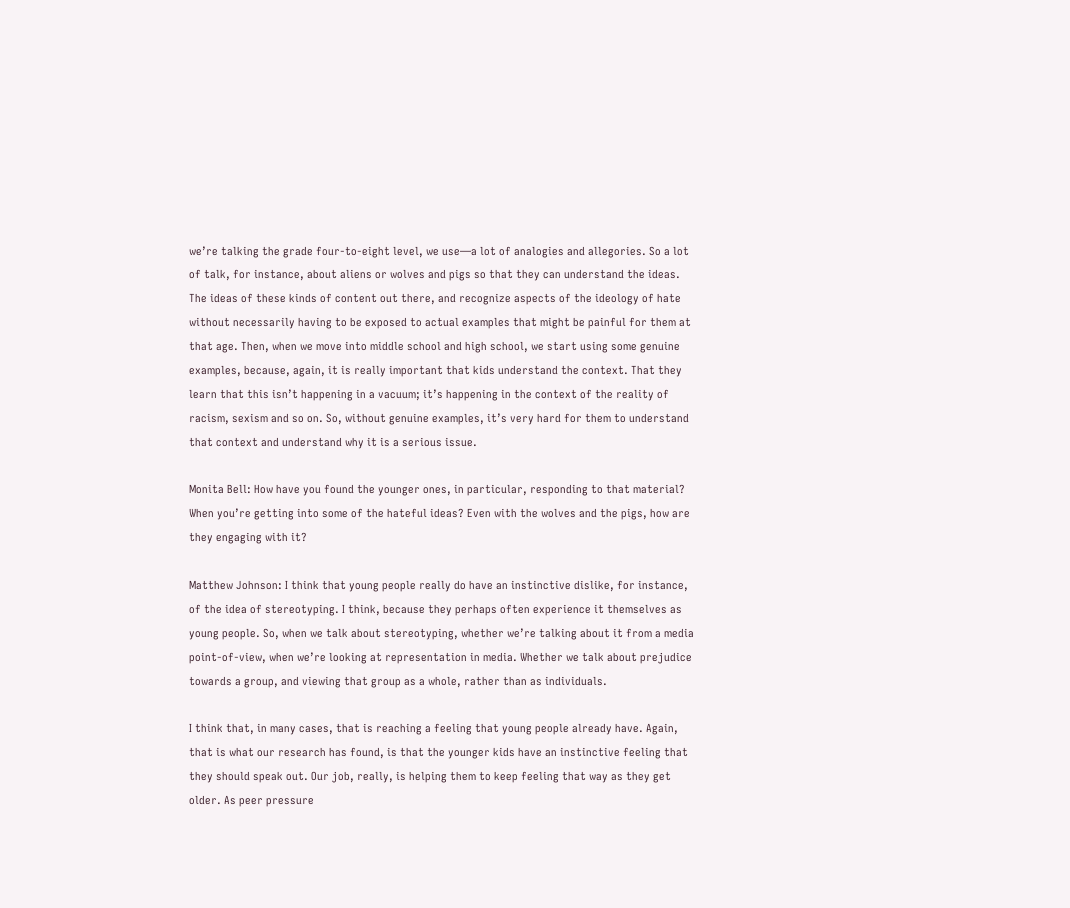we’re talking the grade four-to-eight level, we use—a lot of analogies and allegories. So a lot of talk, for instance, about aliens or wolves and pigs so that they can understand the ideas. The ideas of these kinds of content out there, and recognize aspects of the ideology of hate without necessarily having to be exposed to actual examples that might be painful for them at that age. Then, when we move into middle school and high school, we start using some genuine examples, because, again, it is really important that kids understand the context. That they learn that this isn’t happening in a vacuum; it’s happening in the context of the reality of racism, sexism and so on. So, without genuine examples, it’s very hard for them to understand that context and understand why it is a serious issue.

Monita Bell: How have you found the younger ones, in particular, responding to that material? When you’re getting into some of the hateful ideas? Even with the wolves and the pigs, how are they engaging with it?

Matthew Johnson: I think that young people really do have an instinctive dislike, for instance, of the idea of stereotyping. I think, because they perhaps often experience it themselves as young people. So, when we talk about stereotyping, whether we’re talking about it from a media point-of-view, when we’re looking at representation in media. Whether we talk about prejudice towards a group, and viewing that group as a whole, rather than as individuals.

I think that, in many cases, that is reaching a feeling that young people already have. Again, that is what our research has found, is that the younger kids have an instinctive feeling that they should speak out. Our job, really, is helping them to keep feeling that way as they get older. As peer pressure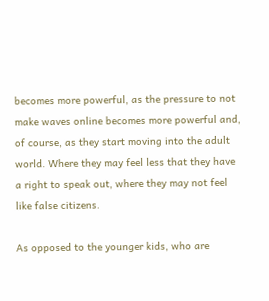becomes more powerful, as the pressure to not make waves online becomes more powerful and, of course, as they start moving into the adult world. Where they may feel less that they have a right to speak out, where they may not feel like false citizens.

As opposed to the younger kids, who are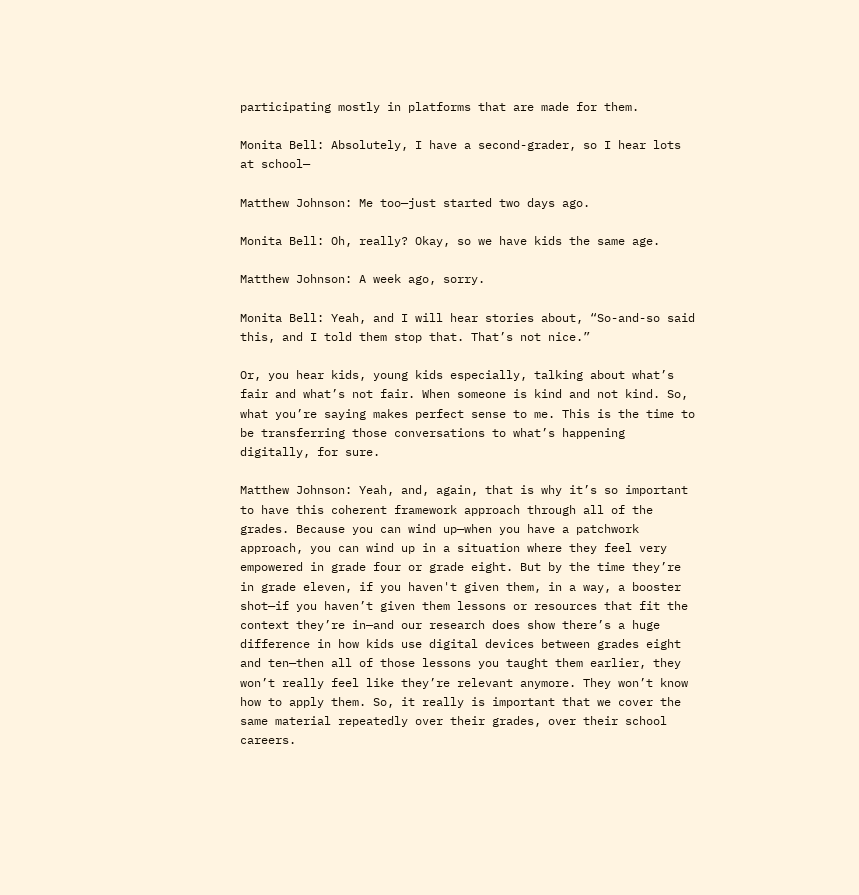participating mostly in platforms that are made for them.

Monita Bell: Absolutely, I have a second-grader, so I hear lots at school—

Matthew Johnson: Me too—just started two days ago.

Monita Bell: Oh, really? Okay, so we have kids the same age.

Matthew Johnson: A week ago, sorry.

Monita Bell: Yeah, and I will hear stories about, “So-and-so said this, and I told them stop that. That’s not nice.”

Or, you hear kids, young kids especially, talking about what’s fair and what’s not fair. When someone is kind and not kind. So, what you’re saying makes perfect sense to me. This is the time to be transferring those conversations to what’s happening digitally, for sure.

Matthew Johnson: Yeah, and, again, that is why it’s so important to have this coherent framework approach through all of the grades. Because you can wind up—when you have a patchwork approach, you can wind up in a situation where they feel very empowered in grade four or grade eight. But by the time they’re in grade eleven, if you haven't given them, in a way, a booster shot—if you haven’t given them lessons or resources that fit the context they’re in—and our research does show there’s a huge difference in how kids use digital devices between grades eight and ten—then all of those lessons you taught them earlier, they won’t really feel like they’re relevant anymore. They won’t know how to apply them. So, it really is important that we cover the same material repeatedly over their grades, over their school careers.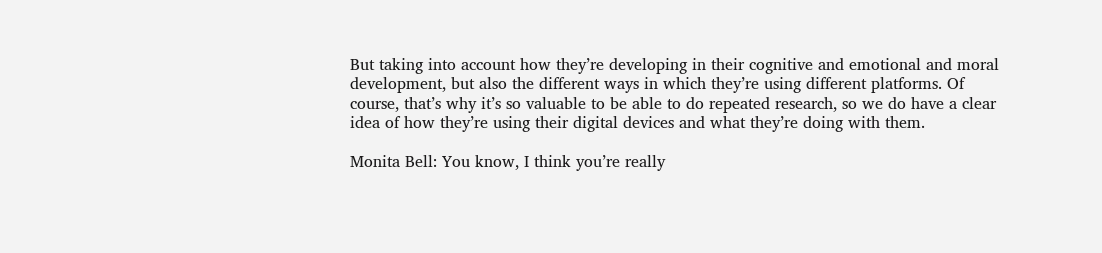But taking into account how they’re developing in their cognitive and emotional and moral development, but also the different ways in which they’re using different platforms. Of course, that’s why it’s so valuable to be able to do repeated research, so we do have a clear idea of how they’re using their digital devices and what they’re doing with them.

Monita Bell: You know, I think you’re really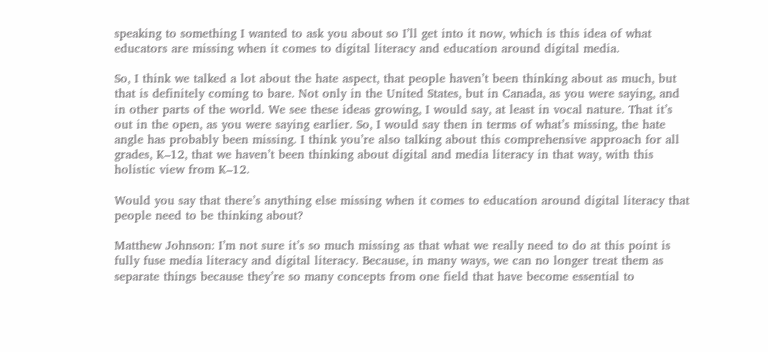speaking to something I wanted to ask you about so I’ll get into it now, which is this idea of what educators are missing when it comes to digital literacy and education around digital media.

So, I think we talked a lot about the hate aspect, that people haven’t been thinking about as much, but that is definitely coming to bare. Not only in the United States, but in Canada, as you were saying, and in other parts of the world. We see these ideas growing, I would say, at least in vocal nature. That it’s out in the open, as you were saying earlier. So, I would say then in terms of what’s missing, the hate angle has probably been missing. I think you’re also talking about this comprehensive approach for all grades, K–12, that we haven’t been thinking about digital and media literacy in that way, with this holistic view from K–12.

Would you say that there’s anything else missing when it comes to education around digital literacy that people need to be thinking about?

Matthew Johnson: I’m not sure it’s so much missing as that what we really need to do at this point is fully fuse media literacy and digital literacy. Because, in many ways, we can no longer treat them as separate things because they’re so many concepts from one field that have become essential to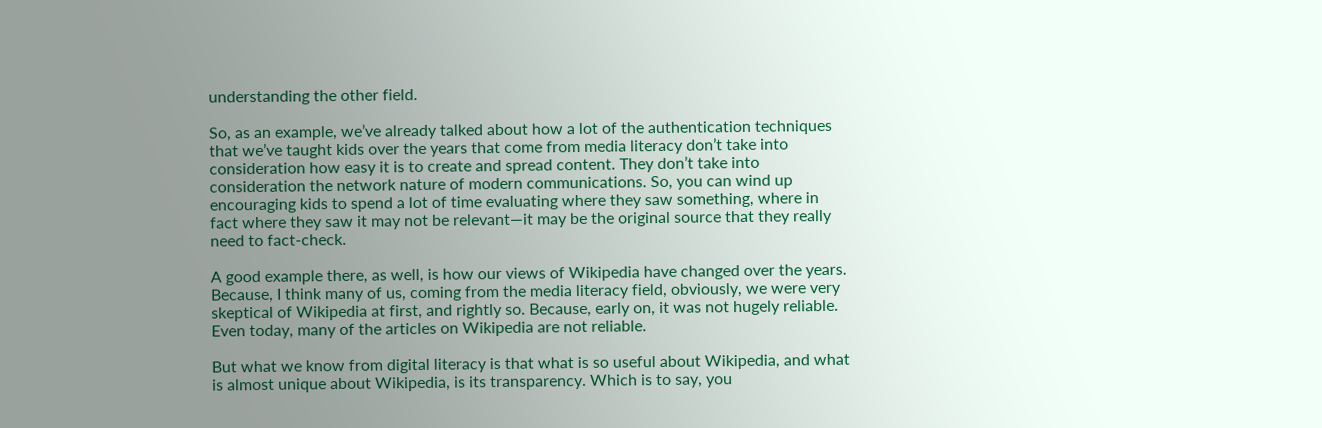understanding the other field.

So, as an example, we’ve already talked about how a lot of the authentication techniques that we’ve taught kids over the years that come from media literacy don’t take into consideration how easy it is to create and spread content. They don’t take into consideration the network nature of modern communications. So, you can wind up encouraging kids to spend a lot of time evaluating where they saw something, where in fact where they saw it may not be relevant—it may be the original source that they really need to fact-check.

A good example there, as well, is how our views of Wikipedia have changed over the years. Because, I think many of us, coming from the media literacy field, obviously, we were very skeptical of Wikipedia at first, and rightly so. Because, early on, it was not hugely reliable. Even today, many of the articles on Wikipedia are not reliable.

But what we know from digital literacy is that what is so useful about Wikipedia, and what is almost unique about Wikipedia, is its transparency. Which is to say, you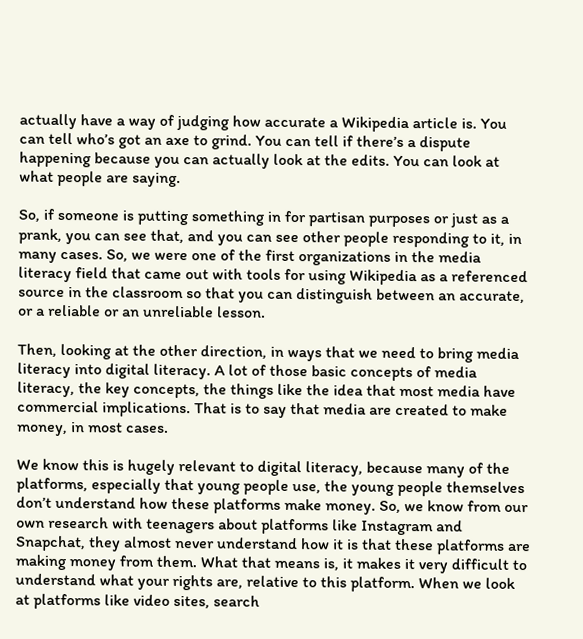actually have a way of judging how accurate a Wikipedia article is. You can tell who’s got an axe to grind. You can tell if there’s a dispute happening because you can actually look at the edits. You can look at what people are saying.

So, if someone is putting something in for partisan purposes or just as a prank, you can see that, and you can see other people responding to it, in many cases. So, we were one of the first organizations in the media literacy field that came out with tools for using Wikipedia as a referenced source in the classroom so that you can distinguish between an accurate, or a reliable or an unreliable lesson.

Then, looking at the other direction, in ways that we need to bring media literacy into digital literacy. A lot of those basic concepts of media literacy, the key concepts, the things like the idea that most media have commercial implications. That is to say that media are created to make money, in most cases.

We know this is hugely relevant to digital literacy, because many of the platforms, especially that young people use, the young people themselves don’t understand how these platforms make money. So, we know from our own research with teenagers about platforms like Instagram and Snapchat, they almost never understand how it is that these platforms are making money from them. What that means is, it makes it very difficult to understand what your rights are, relative to this platform. When we look at platforms like video sites, search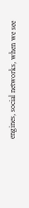engines, social networks, when we see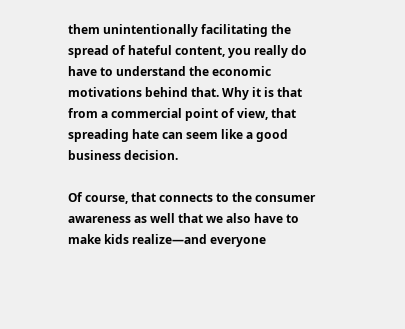them unintentionally facilitating the spread of hateful content, you really do have to understand the economic motivations behind that. Why it is that from a commercial point of view, that spreading hate can seem like a good business decision.

Of course, that connects to the consumer awareness as well that we also have to make kids realize—and everyone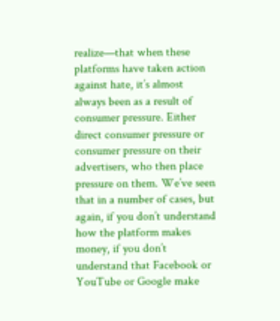realize—that when these platforms have taken action against hate, it’s almost always been as a result of consumer pressure. Either direct consumer pressure or consumer pressure on their advertisers, who then place pressure on them. We’ve seen that in a number of cases, but again, if you don’t understand how the platform makes money, if you don’t understand that Facebook or YouTube or Google make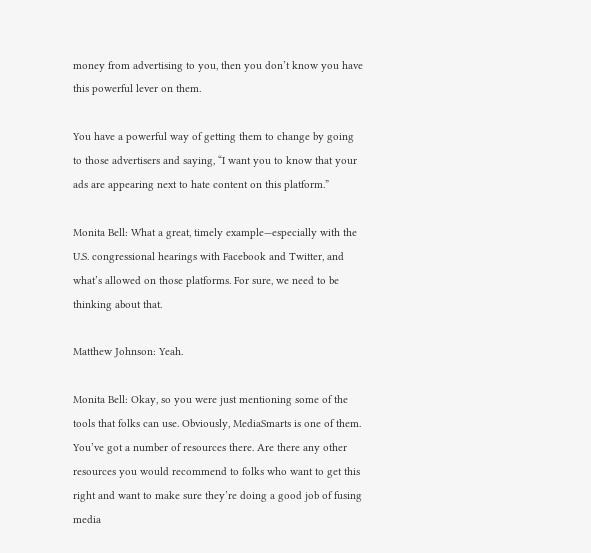money from advertising to you, then you don’t know you have this powerful lever on them.

You have a powerful way of getting them to change by going to those advertisers and saying, “I want you to know that your ads are appearing next to hate content on this platform.”

Monita Bell: What a great, timely example—especially with the U.S. congressional hearings with Facebook and Twitter, and what’s allowed on those platforms. For sure, we need to be thinking about that.

Matthew Johnson: Yeah.

Monita Bell: Okay, so you were just mentioning some of the tools that folks can use. Obviously, MediaSmarts is one of them. You’ve got a number of resources there. Are there any other resources you would recommend to folks who want to get this right and want to make sure they’re doing a good job of fusing media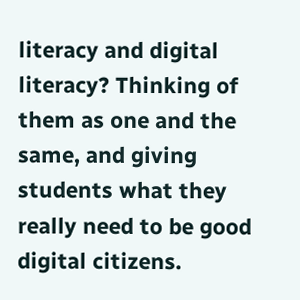literacy and digital literacy? Thinking of them as one and the same, and giving students what they really need to be good digital citizens.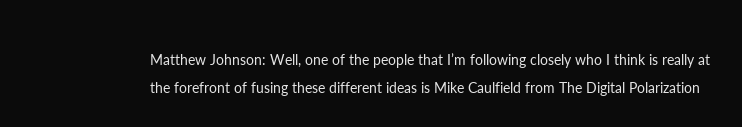Matthew Johnson: Well, one of the people that I’m following closely who I think is really at the forefront of fusing these different ideas is Mike Caulfield from The Digital Polarization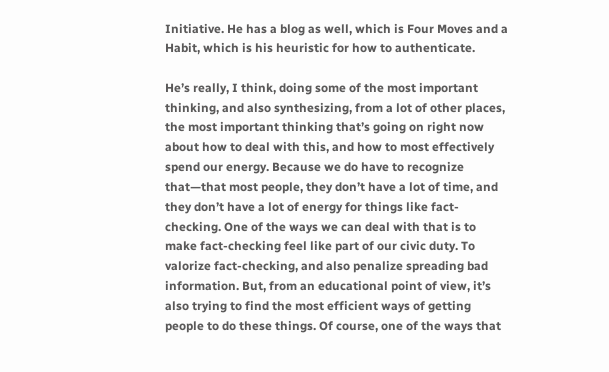Initiative. He has a blog as well, which is Four Moves and a Habit, which is his heuristic for how to authenticate.

He’s really, I think, doing some of the most important thinking, and also synthesizing, from a lot of other places, the most important thinking that’s going on right now about how to deal with this, and how to most effectively spend our energy. Because we do have to recognize that—that most people, they don’t have a lot of time, and they don’t have a lot of energy for things like fact-checking. One of the ways we can deal with that is to make fact-checking feel like part of our civic duty. To valorize fact-checking, and also penalize spreading bad information. But, from an educational point of view, it’s also trying to find the most efficient ways of getting people to do these things. Of course, one of the ways that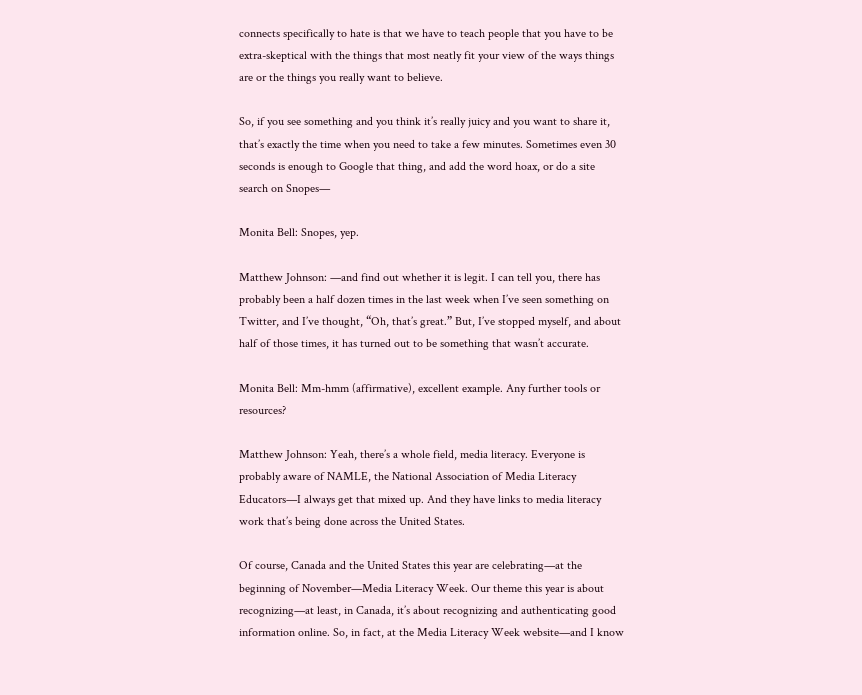connects specifically to hate is that we have to teach people that you have to be extra-skeptical with the things that most neatly fit your view of the ways things are or the things you really want to believe.

So, if you see something and you think it’s really juicy and you want to share it, that’s exactly the time when you need to take a few minutes. Sometimes even 30 seconds is enough to Google that thing, and add the word hoax, or do a site search on Snopes—

Monita Bell: Snopes, yep.

Matthew Johnson: —and find out whether it is legit. I can tell you, there has probably been a half dozen times in the last week when I’ve seen something on Twitter, and I’ve thought, “Oh, that’s great.” But, I’ve stopped myself, and about half of those times, it has turned out to be something that wasn’t accurate.

Monita Bell: Mm-hmm (affirmative), excellent example. Any further tools or resources?

Matthew Johnson: Yeah, there’s a whole field, media literacy. Everyone is probably aware of NAMLE, the National Association of Media Literacy Educators—I always get that mixed up. And they have links to media literacy work that’s being done across the United States.

Of course, Canada and the United States this year are celebrating—at the beginning of November—Media Literacy Week. Our theme this year is about recognizing—at least, in Canada, it’s about recognizing and authenticating good information online. So, in fact, at the Media Literacy Week website—and I know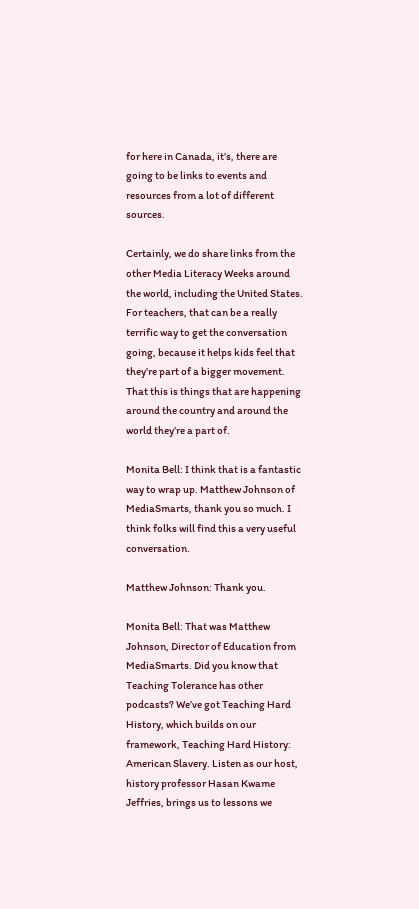for here in Canada, it’s, there are going to be links to events and resources from a lot of different sources.

Certainly, we do share links from the other Media Literacy Weeks around the world, including the United States. For teachers, that can be a really terrific way to get the conversation going, because it helps kids feel that they’re part of a bigger movement. That this is things that are happening around the country and around the world they’re a part of.

Monita Bell: I think that is a fantastic way to wrap up. Matthew Johnson of MediaSmarts, thank you so much. I think folks will find this a very useful conversation.

Matthew Johnson: Thank you.

Monita Bell: That was Matthew Johnson, Director of Education from MediaSmarts. Did you know that Teaching Tolerance has other podcasts? We’ve got Teaching Hard History, which builds on our framework, Teaching Hard History: American Slavery. Listen as our host, history professor Hasan Kwame Jeffries, brings us to lessons we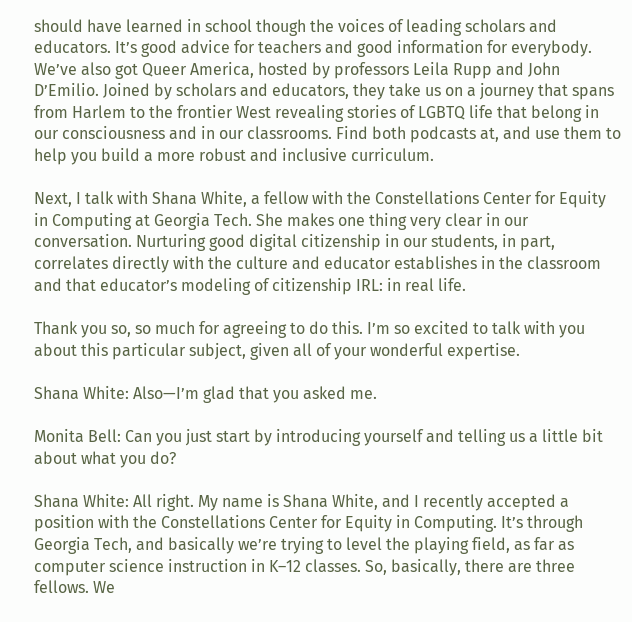should have learned in school though the voices of leading scholars and educators. It’s good advice for teachers and good information for everybody. We’ve also got Queer America, hosted by professors Leila Rupp and John D’Emilio. Joined by scholars and educators, they take us on a journey that spans from Harlem to the frontier West revealing stories of LGBTQ life that belong in our consciousness and in our classrooms. Find both podcasts at, and use them to help you build a more robust and inclusive curriculum.

Next, I talk with Shana White, a fellow with the Constellations Center for Equity in Computing at Georgia Tech. She makes one thing very clear in our conversation. Nurturing good digital citizenship in our students, in part, correlates directly with the culture and educator establishes in the classroom and that educator’s modeling of citizenship IRL: in real life.

Thank you so, so much for agreeing to do this. I’m so excited to talk with you about this particular subject, given all of your wonderful expertise.

Shana White: Also—I’m glad that you asked me.

Monita Bell: Can you just start by introducing yourself and telling us a little bit about what you do?

Shana White: All right. My name is Shana White, and I recently accepted a position with the Constellations Center for Equity in Computing. It’s through Georgia Tech, and basically we’re trying to level the playing field, as far as computer science instruction in K–12 classes. So, basically, there are three fellows. We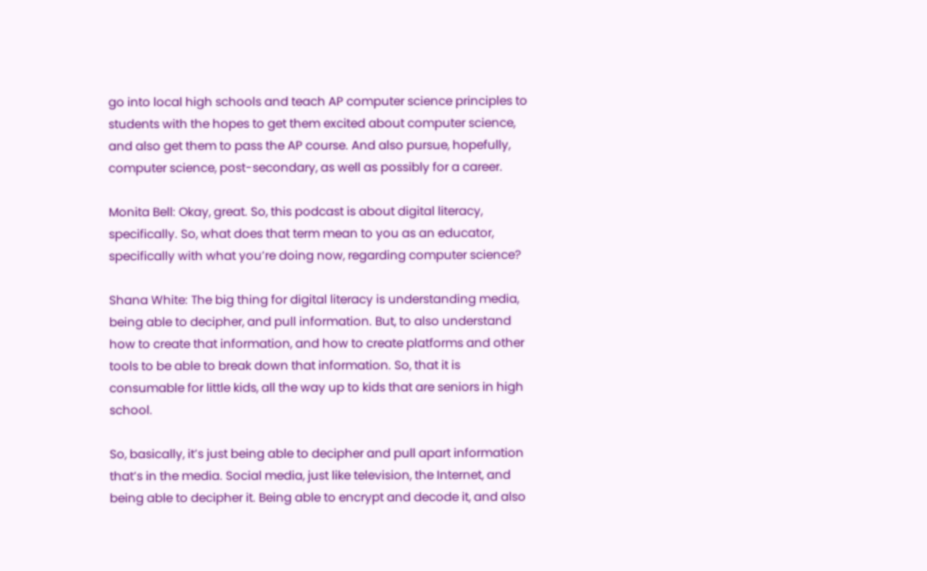go into local high schools and teach AP computer science principles to students with the hopes to get them excited about computer science, and also get them to pass the AP course. And also pursue, hopefully, computer science, post-secondary, as well as possibly for a career.

Monita Bell: Okay, great. So, this podcast is about digital literacy, specifically. So, what does that term mean to you as an educator, specifically with what you’re doing now, regarding computer science?

Shana White: The big thing for digital literacy is understanding media, being able to decipher, and pull information. But, to also understand how to create that information, and how to create platforms and other tools to be able to break down that information. So, that it is consumable for little kids, all the way up to kids that are seniors in high school.

So, basically, it’s just being able to decipher and pull apart information that’s in the media. Social media, just like television, the Internet, and being able to decipher it. Being able to encrypt and decode it, and also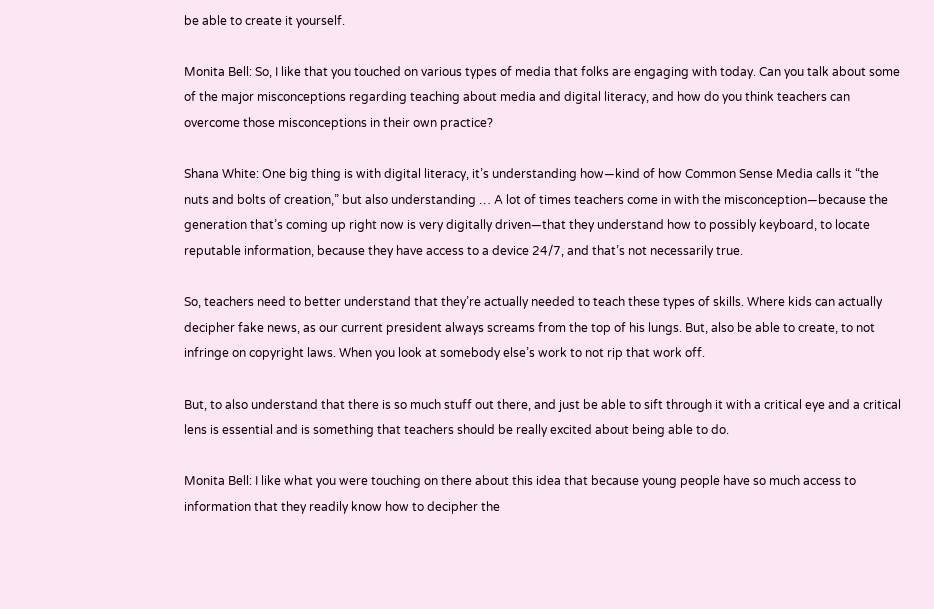be able to create it yourself.

Monita Bell: So, I like that you touched on various types of media that folks are engaging with today. Can you talk about some of the major misconceptions regarding teaching about media and digital literacy, and how do you think teachers can overcome those misconceptions in their own practice?

Shana White: One big thing is with digital literacy, it’s understanding how—kind of how Common Sense Media calls it “the nuts and bolts of creation,” but also understanding … A lot of times teachers come in with the misconception—because the generation that’s coming up right now is very digitally driven—that they understand how to possibly keyboard, to locate reputable information, because they have access to a device 24/7, and that’s not necessarily true.

So, teachers need to better understand that they’re actually needed to teach these types of skills. Where kids can actually decipher fake news, as our current president always screams from the top of his lungs. But, also be able to create, to not infringe on copyright laws. When you look at somebody else’s work to not rip that work off.

But, to also understand that there is so much stuff out there, and just be able to sift through it with a critical eye and a critical lens is essential and is something that teachers should be really excited about being able to do.

Monita Bell: I like what you were touching on there about this idea that because young people have so much access to information that they readily know how to decipher the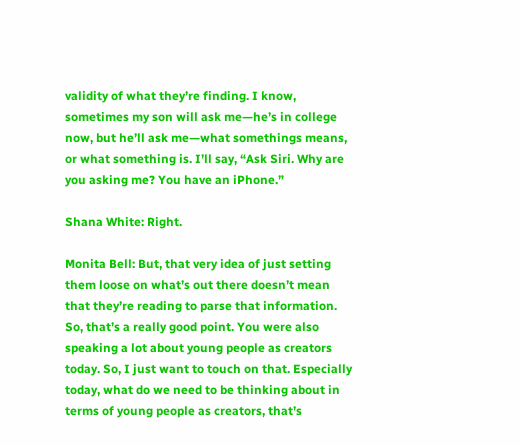validity of what they’re finding. I know, sometimes my son will ask me—he’s in college now, but he’ll ask me—what somethings means, or what something is. I’ll say, “Ask Siri. Why are you asking me? You have an iPhone.”

Shana White: Right.

Monita Bell: But, that very idea of just setting them loose on what’s out there doesn’t mean that they’re reading to parse that information. So, that’s a really good point. You were also speaking a lot about young people as creators today. So, I just want to touch on that. Especially today, what do we need to be thinking about in terms of young people as creators, that’s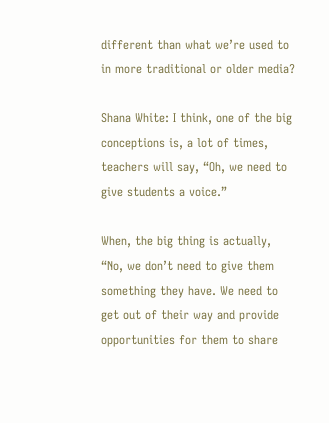different than what we’re used to in more traditional or older media?

Shana White: I think, one of the big conceptions is, a lot of times, teachers will say, “Oh, we need to give students a voice.”

When, the big thing is actually, “No, we don’t need to give them something they have. We need to get out of their way and provide opportunities for them to share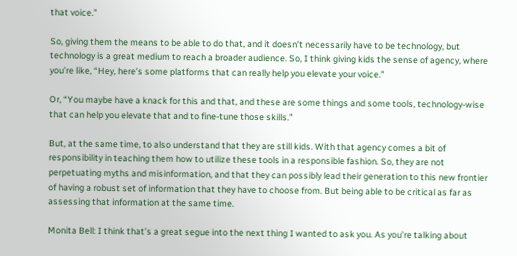that voice.”

So, giving them the means to be able to do that, and it doesn’t necessarily have to be technology, but technology is a great medium to reach a broader audience. So, I think giving kids the sense of agency, where you’re like, “Hey, here’s some platforms that can really help you elevate your voice.”

Or, “You maybe have a knack for this and that, and these are some things and some tools, technology-wise that can help you elevate that and to fine-tune those skills.”

But, at the same time, to also understand that they are still kids. With that agency comes a bit of responsibility in teaching them how to utilize these tools in a responsible fashion. So, they are not perpetuating myths and misinformation, and that they can possibly lead their generation to this new frontier of having a robust set of information that they have to choose from. But being able to be critical as far as assessing that information at the same time.

Monita Bell: I think that’s a great segue into the next thing I wanted to ask you. As you’re talking about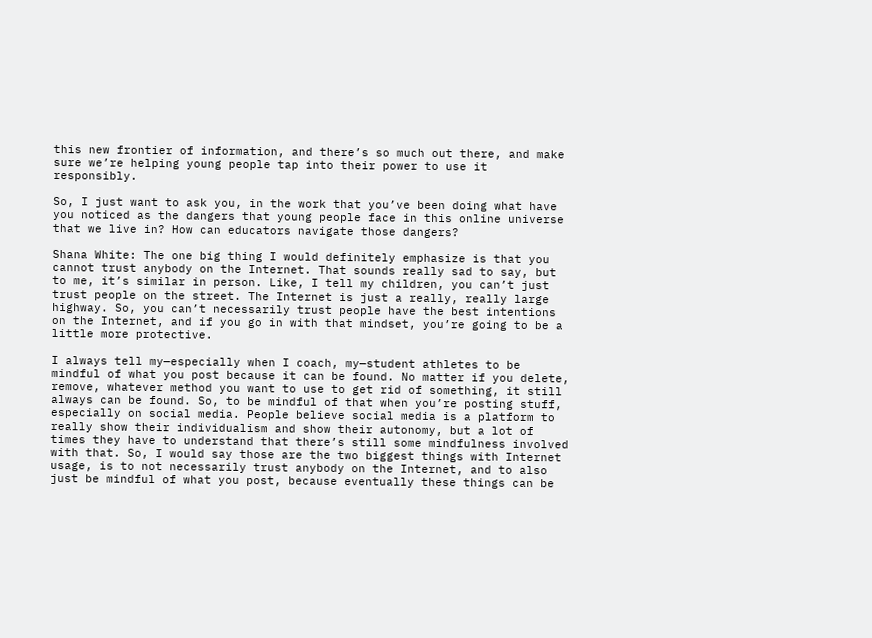this new frontier of information, and there’s so much out there, and make sure we’re helping young people tap into their power to use it responsibly.

So, I just want to ask you, in the work that you’ve been doing what have you noticed as the dangers that young people face in this online universe that we live in? How can educators navigate those dangers?

Shana White: The one big thing I would definitely emphasize is that you cannot trust anybody on the Internet. That sounds really sad to say, but to me, it’s similar in person. Like, I tell my children, you can’t just trust people on the street. The Internet is just a really, really large highway. So, you can’t necessarily trust people have the best intentions on the Internet, and if you go in with that mindset, you’re going to be a little more protective.

I always tell my—especially when I coach, my—student athletes to be mindful of what you post because it can be found. No matter if you delete, remove, whatever method you want to use to get rid of something, it still always can be found. So, to be mindful of that when you’re posting stuff, especially on social media. People believe social media is a platform to really show their individualism and show their autonomy, but a lot of times they have to understand that there’s still some mindfulness involved with that. So, I would say those are the two biggest things with Internet usage, is to not necessarily trust anybody on the Internet, and to also just be mindful of what you post, because eventually these things can be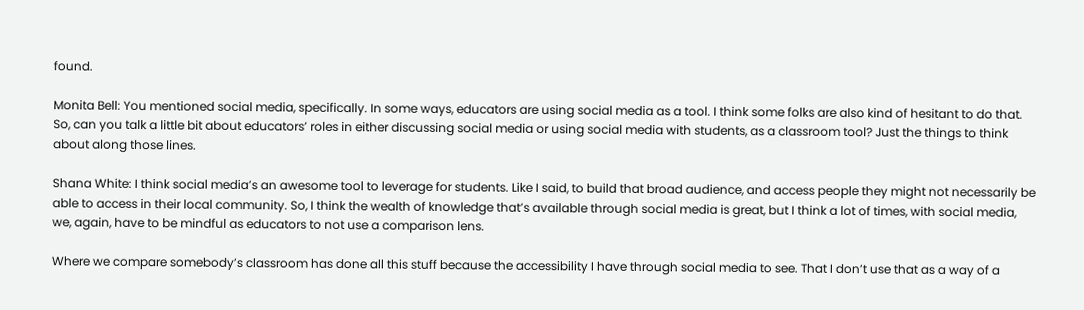found.

Monita Bell: You mentioned social media, specifically. In some ways, educators are using social media as a tool. I think some folks are also kind of hesitant to do that. So, can you talk a little bit about educators’ roles in either discussing social media or using social media with students, as a classroom tool? Just the things to think about along those lines.

Shana White: I think social media’s an awesome tool to leverage for students. Like I said, to build that broad audience, and access people they might not necessarily be able to access in their local community. So, I think the wealth of knowledge that’s available through social media is great, but I think a lot of times, with social media, we, again, have to be mindful as educators to not use a comparison lens.

Where we compare somebody’s classroom has done all this stuff because the accessibility I have through social media to see. That I don’t use that as a way of a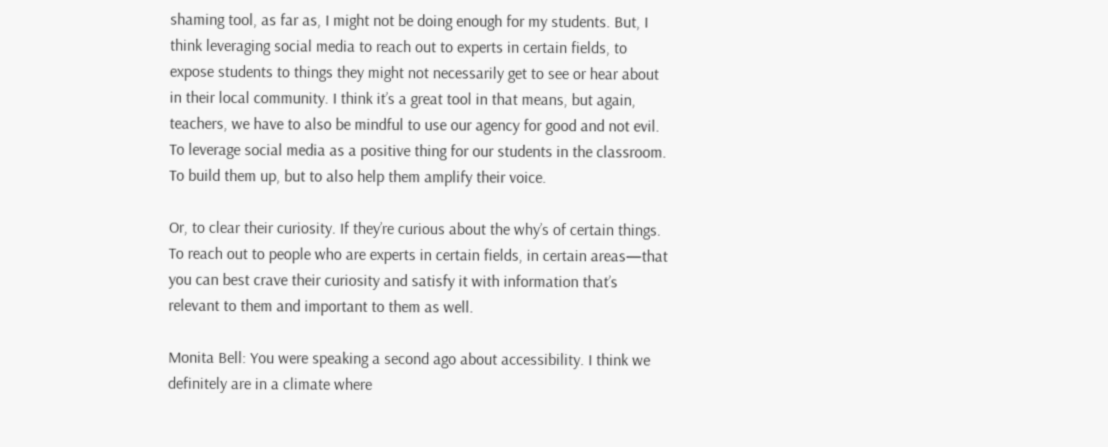shaming tool, as far as, I might not be doing enough for my students. But, I think leveraging social media to reach out to experts in certain fields, to expose students to things they might not necessarily get to see or hear about in their local community. I think it’s a great tool in that means, but again, teachers, we have to also be mindful to use our agency for good and not evil. To leverage social media as a positive thing for our students in the classroom. To build them up, but to also help them amplify their voice.

Or, to clear their curiosity. If they’re curious about the why’s of certain things. To reach out to people who are experts in certain fields, in certain areas—that you can best crave their curiosity and satisfy it with information that’s relevant to them and important to them as well.

Monita Bell: You were speaking a second ago about accessibility. I think we definitely are in a climate where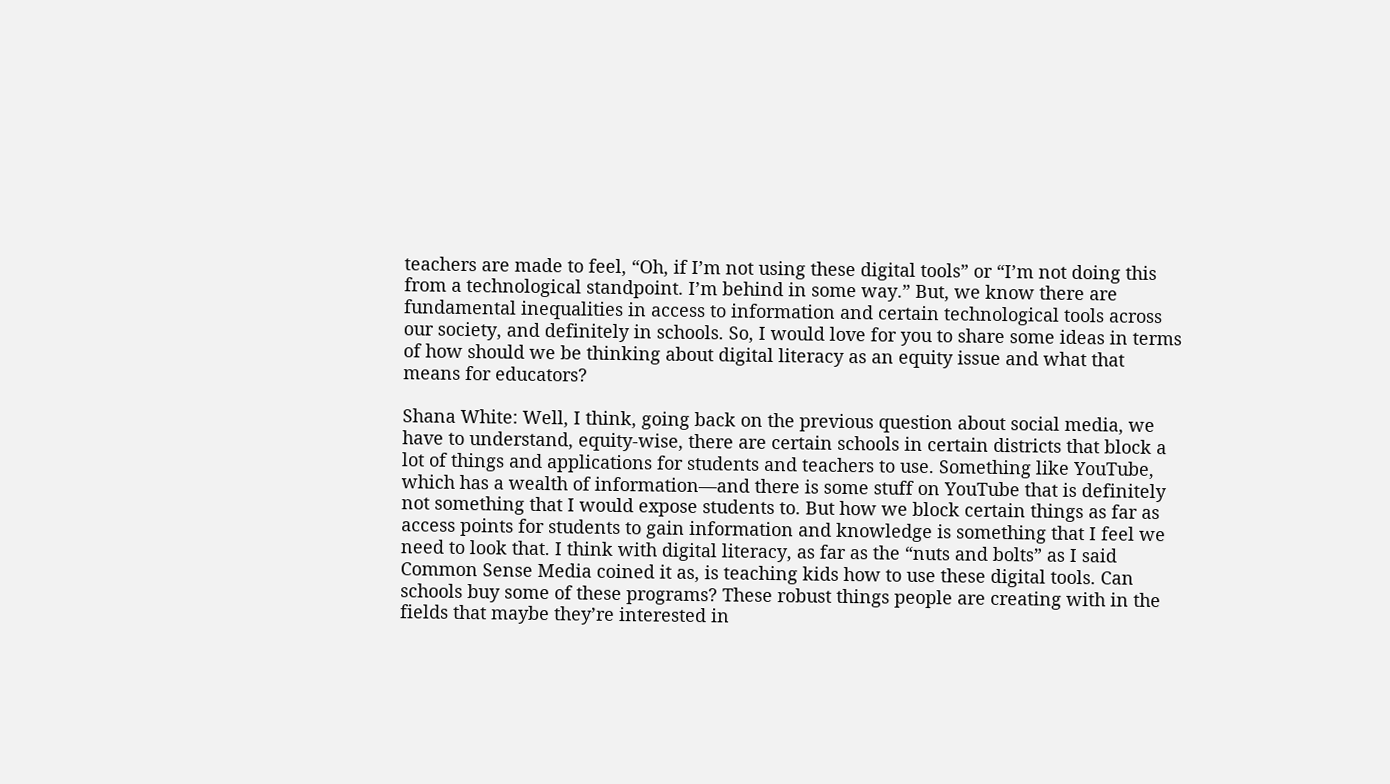teachers are made to feel, “Oh, if I’m not using these digital tools” or “I’m not doing this from a technological standpoint. I’m behind in some way.” But, we know there are fundamental inequalities in access to information and certain technological tools across our society, and definitely in schools. So, I would love for you to share some ideas in terms of how should we be thinking about digital literacy as an equity issue and what that means for educators?

Shana White: Well, I think, going back on the previous question about social media, we have to understand, equity-wise, there are certain schools in certain districts that block a lot of things and applications for students and teachers to use. Something like YouTube, which has a wealth of information—and there is some stuff on YouTube that is definitely not something that I would expose students to. But how we block certain things as far as access points for students to gain information and knowledge is something that I feel we need to look that. I think with digital literacy, as far as the “nuts and bolts” as I said Common Sense Media coined it as, is teaching kids how to use these digital tools. Can schools buy some of these programs? These robust things people are creating with in the fields that maybe they’re interested in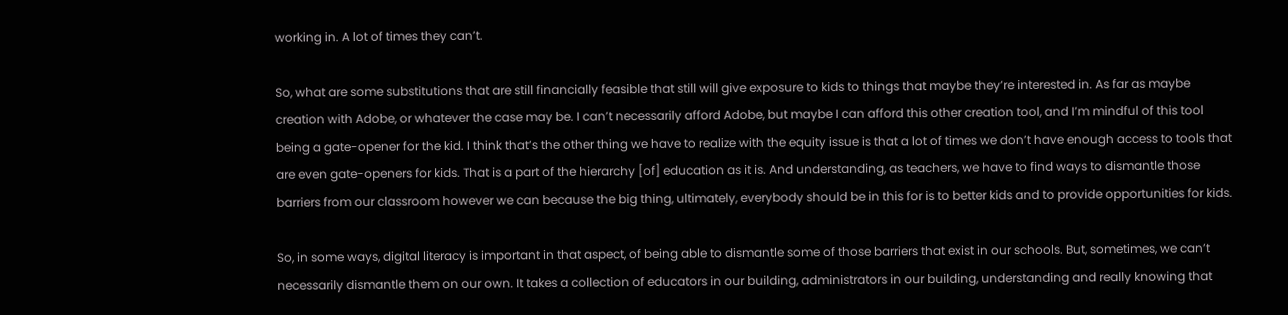working in. A lot of times they can’t.

So, what are some substitutions that are still financially feasible that still will give exposure to kids to things that maybe they’re interested in. As far as maybe creation with Adobe, or whatever the case may be. I can’t necessarily afford Adobe, but maybe I can afford this other creation tool, and I’m mindful of this tool being a gate-opener for the kid. I think that’s the other thing we have to realize with the equity issue is that a lot of times we don’t have enough access to tools that are even gate-openers for kids. That is a part of the hierarchy [of] education as it is. And understanding, as teachers, we have to find ways to dismantle those barriers from our classroom however we can because the big thing, ultimately, everybody should be in this for is to better kids and to provide opportunities for kids.

So, in some ways, digital literacy is important in that aspect, of being able to dismantle some of those barriers that exist in our schools. But, sometimes, we can’t necessarily dismantle them on our own. It takes a collection of educators in our building, administrators in our building, understanding and really knowing that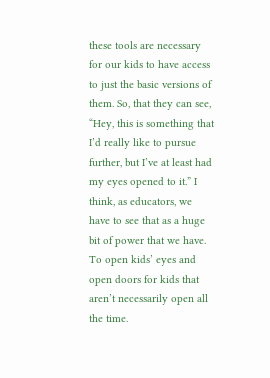these tools are necessary for our kids to have access to just the basic versions of them. So, that they can see, “Hey, this is something that I’d really like to pursue further, but I’ve at least had my eyes opened to it.” I think, as educators, we have to see that as a huge bit of power that we have. To open kids’ eyes and open doors for kids that aren’t necessarily open all the time.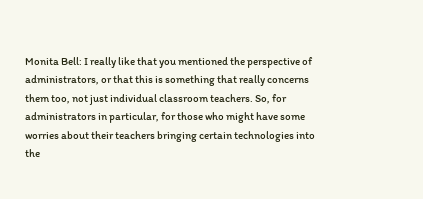Monita Bell: I really like that you mentioned the perspective of administrators, or that this is something that really concerns them too, not just individual classroom teachers. So, for administrators in particular, for those who might have some worries about their teachers bringing certain technologies into the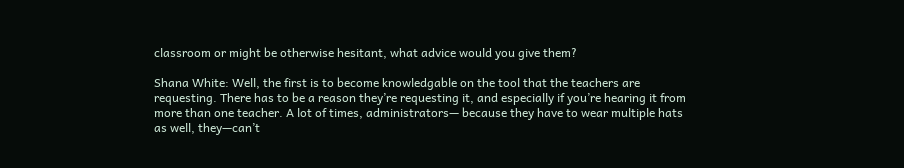classroom or might be otherwise hesitant, what advice would you give them?

Shana White: Well, the first is to become knowledgable on the tool that the teachers are requesting. There has to be a reason they’re requesting it, and especially if you’re hearing it from more than one teacher. A lot of times, administrators— because they have to wear multiple hats as well, they—can’t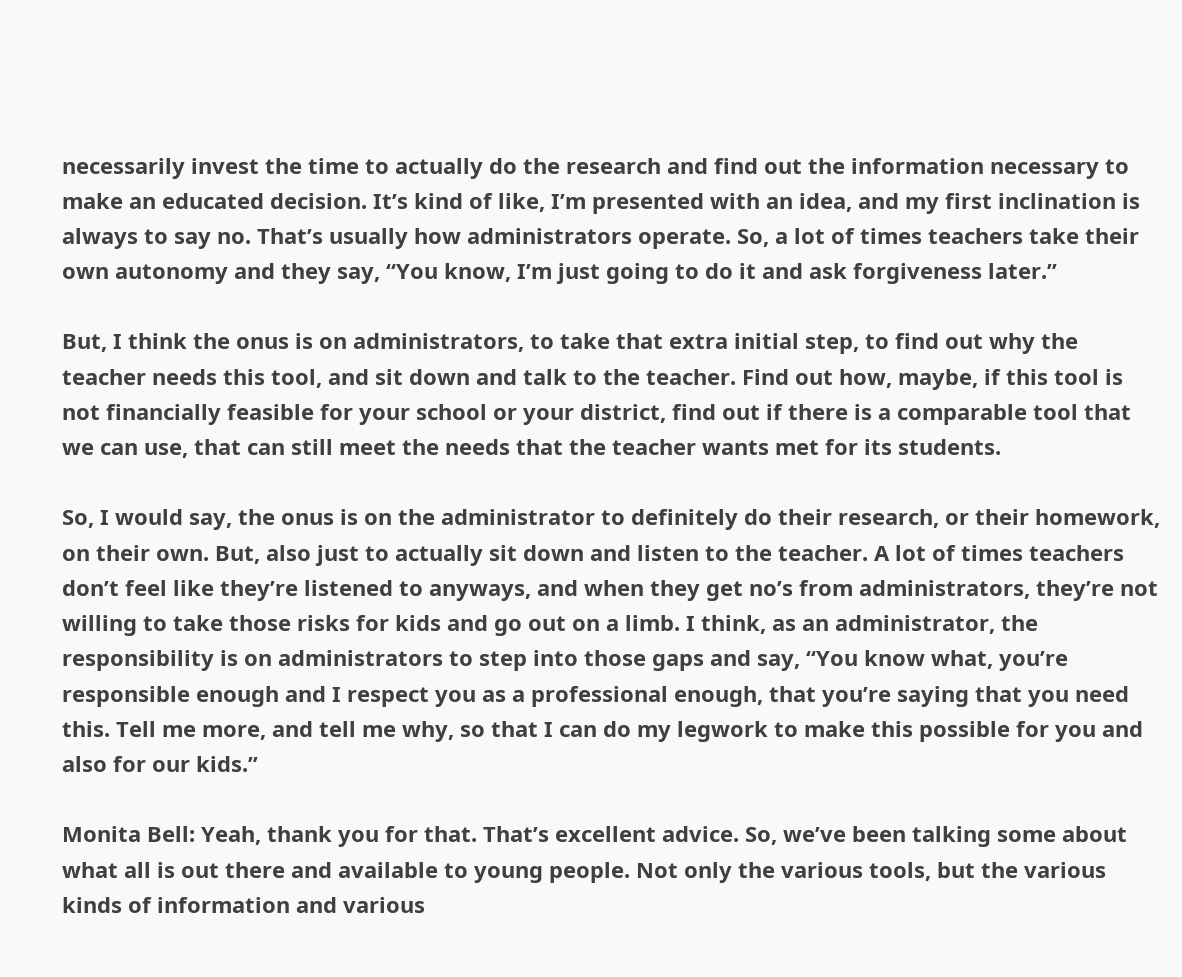necessarily invest the time to actually do the research and find out the information necessary to make an educated decision. It’s kind of like, I’m presented with an idea, and my first inclination is always to say no. That’s usually how administrators operate. So, a lot of times teachers take their own autonomy and they say, “You know, I’m just going to do it and ask forgiveness later.”

But, I think the onus is on administrators, to take that extra initial step, to find out why the teacher needs this tool, and sit down and talk to the teacher. Find out how, maybe, if this tool is not financially feasible for your school or your district, find out if there is a comparable tool that we can use, that can still meet the needs that the teacher wants met for its students.

So, I would say, the onus is on the administrator to definitely do their research, or their homework, on their own. But, also just to actually sit down and listen to the teacher. A lot of times teachers don’t feel like they’re listened to anyways, and when they get no’s from administrators, they’re not willing to take those risks for kids and go out on a limb. I think, as an administrator, the responsibility is on administrators to step into those gaps and say, “You know what, you’re responsible enough and I respect you as a professional enough, that you’re saying that you need this. Tell me more, and tell me why, so that I can do my legwork to make this possible for you and also for our kids.”

Monita Bell: Yeah, thank you for that. That’s excellent advice. So, we’ve been talking some about what all is out there and available to young people. Not only the various tools, but the various kinds of information and various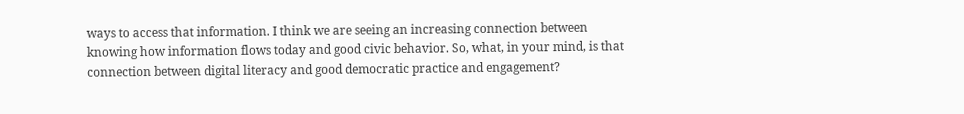ways to access that information. I think we are seeing an increasing connection between knowing how information flows today and good civic behavior. So, what, in your mind, is that connection between digital literacy and good democratic practice and engagement?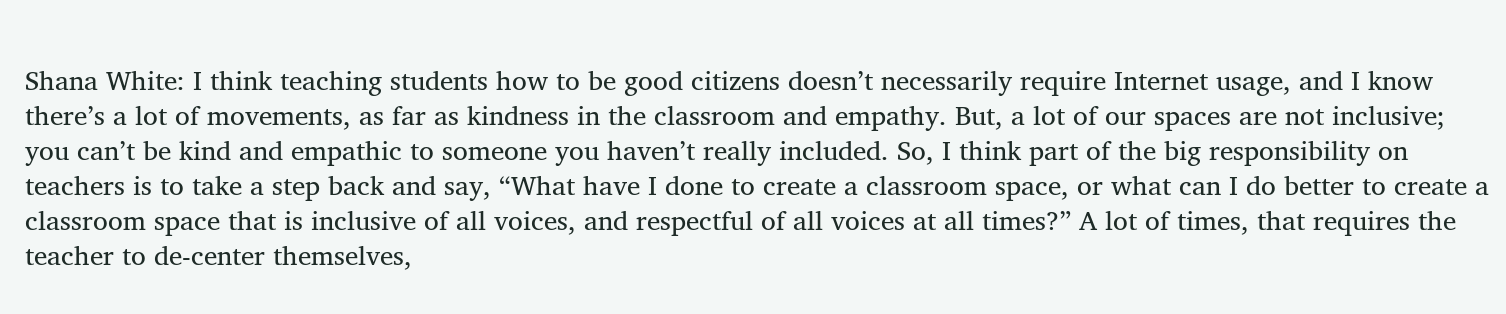Shana White: I think teaching students how to be good citizens doesn’t necessarily require Internet usage, and I know there’s a lot of movements, as far as kindness in the classroom and empathy. But, a lot of our spaces are not inclusive; you can’t be kind and empathic to someone you haven’t really included. So, I think part of the big responsibility on teachers is to take a step back and say, “What have I done to create a classroom space, or what can I do better to create a classroom space that is inclusive of all voices, and respectful of all voices at all times?” A lot of times, that requires the teacher to de-center themselves,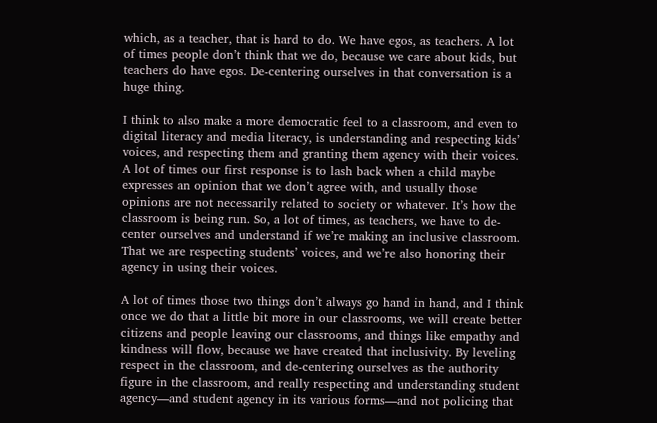which, as a teacher, that is hard to do. We have egos, as teachers. A lot of times people don’t think that we do, because we care about kids, but teachers do have egos. De-centering ourselves in that conversation is a huge thing.

I think to also make a more democratic feel to a classroom, and even to digital literacy and media literacy, is understanding and respecting kids’ voices, and respecting them and granting them agency with their voices. A lot of times our first response is to lash back when a child maybe expresses an opinion that we don’t agree with, and usually those opinions are not necessarily related to society or whatever. It’s how the classroom is being run. So, a lot of times, as teachers, we have to de-center ourselves and understand if we’re making an inclusive classroom. That we are respecting students’ voices, and we’re also honoring their agency in using their voices.

A lot of times those two things don’t always go hand in hand, and I think once we do that a little bit more in our classrooms, we will create better citizens and people leaving our classrooms, and things like empathy and kindness will flow, because we have created that inclusivity. By leveling respect in the classroom, and de-centering ourselves as the authority figure in the classroom, and really respecting and understanding student agency—and student agency in its various forms—and not policing that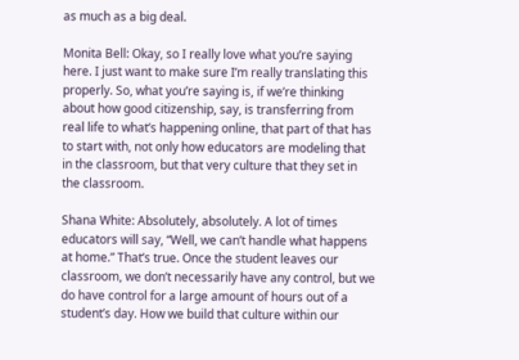as much as a big deal.

Monita Bell: Okay, so I really love what you’re saying here. I just want to make sure I’m really translating this properly. So, what you’re saying is, if we’re thinking about how good citizenship, say, is transferring from real life to what’s happening online, that part of that has to start with, not only how educators are modeling that in the classroom, but that very culture that they set in the classroom.

Shana White: Absolutely, absolutely. A lot of times educators will say, “Well, we can’t handle what happens at home.” That’s true. Once the student leaves our classroom, we don’t necessarily have any control, but we do have control for a large amount of hours out of a student’s day. How we build that culture within our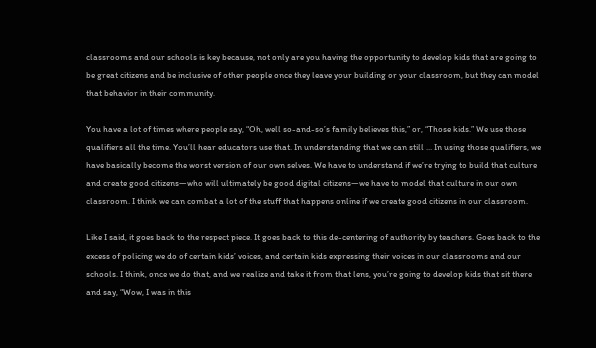classrooms and our schools is key because, not only are you having the opportunity to develop kids that are going to be great citizens and be inclusive of other people once they leave your building or your classroom, but they can model that behavior in their community.

You have a lot of times where people say, “Oh, well so-and-so’s family believes this,” or, “Those kids.” We use those qualifiers all the time. You’ll hear educators use that. In understanding that we can still ... In using those qualifiers, we have basically become the worst version of our own selves. We have to understand if we’re trying to build that culture and create good citizens—who will ultimately be good digital citizens—we have to model that culture in our own classroom. I think we can combat a lot of the stuff that happens online if we create good citizens in our classroom.

Like I said, it goes back to the respect piece. It goes back to this de-centering of authority by teachers. Goes back to the excess of policing we do of certain kids’ voices, and certain kids expressing their voices in our classrooms and our schools. I think, once we do that, and we realize and take it from that lens, you’re going to develop kids that sit there and say, “Wow, I was in this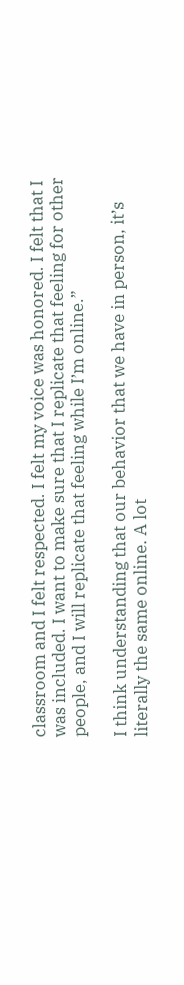classroom and I felt respected. I felt my voice was honored. I felt that I was included. I want to make sure that I replicate that feeling for other people, and I will replicate that feeling while I’m online.”

I think understanding that our behavior that we have in person, it’s literally the same online. A lot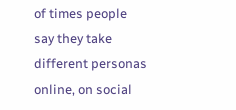of times people say they take different personas online, on social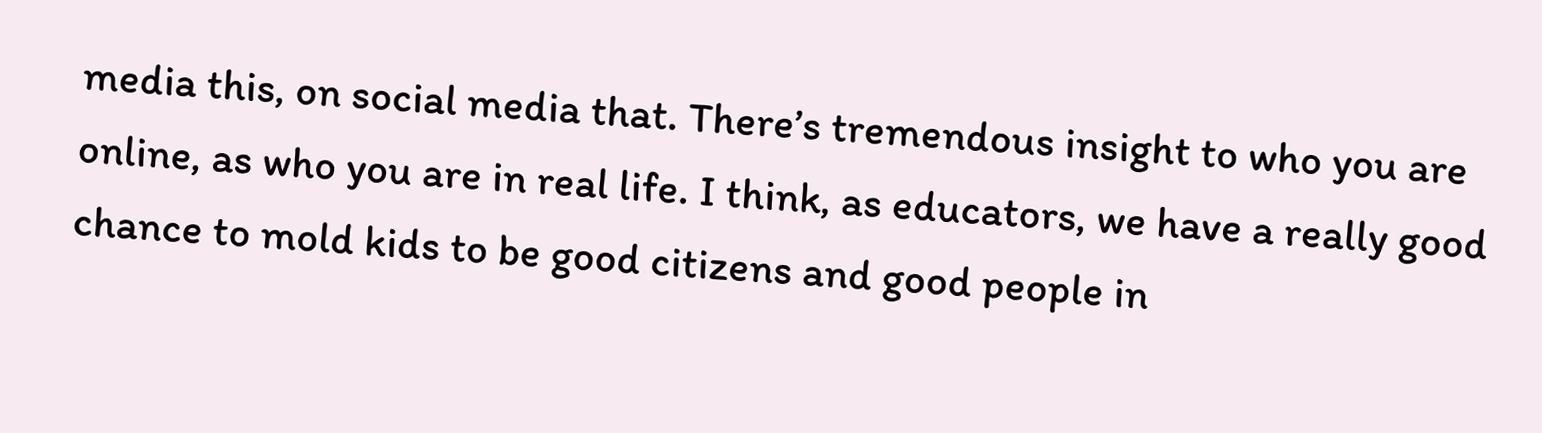media this, on social media that. There’s tremendous insight to who you are online, as who you are in real life. I think, as educators, we have a really good chance to mold kids to be good citizens and good people in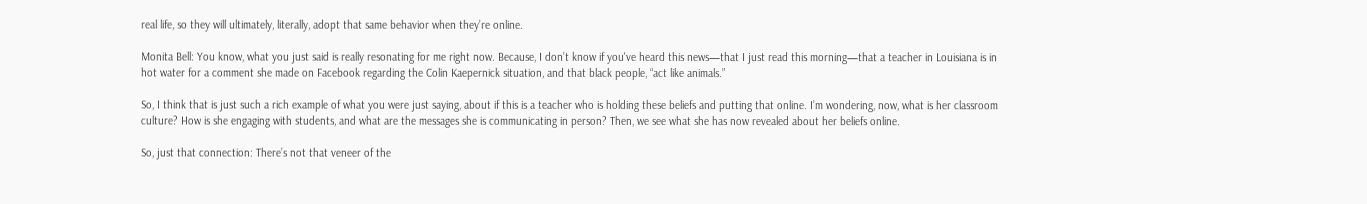real life, so they will ultimately, literally, adopt that same behavior when they’re online.

Monita Bell: You know, what you just said is really resonating for me right now. Because, I don’t know if you've heard this news—that I just read this morning—that a teacher in Louisiana is in hot water for a comment she made on Facebook regarding the Colin Kaepernick situation, and that black people, “act like animals.”

So, I think that is just such a rich example of what you were just saying, about if this is a teacher who is holding these beliefs and putting that online. I’m wondering, now, what is her classroom culture? How is she engaging with students, and what are the messages she is communicating in person? Then, we see what she has now revealed about her beliefs online.

So, just that connection: There’s not that veneer of the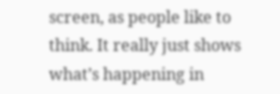screen, as people like to think. It really just shows what’s happening in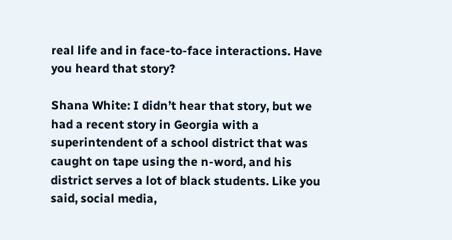real life and in face-to-face interactions. Have you heard that story?

Shana White: I didn’t hear that story, but we had a recent story in Georgia with a superintendent of a school district that was caught on tape using the n-word, and his district serves a lot of black students. Like you said, social media,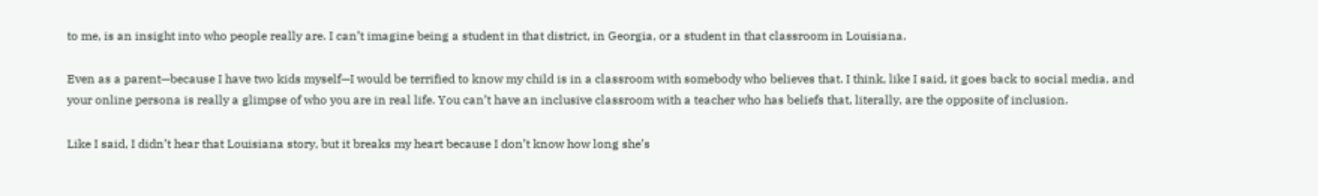to me, is an insight into who people really are. I can’t imagine being a student in that district, in Georgia, or a student in that classroom in Louisiana.

Even as a parent—because I have two kids myself—I would be terrified to know my child is in a classroom with somebody who believes that. I think, like I said, it goes back to social media, and your online persona is really a glimpse of who you are in real life. You can’t have an inclusive classroom with a teacher who has beliefs that, literally, are the opposite of inclusion.

Like I said, I didn’t hear that Louisiana story, but it breaks my heart because I don’t know how long she’s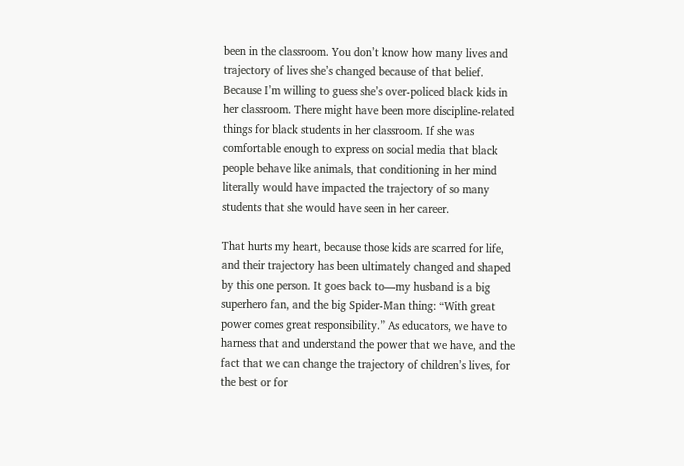been in the classroom. You don’t know how many lives and trajectory of lives she’s changed because of that belief. Because I’m willing to guess she’s over-policed black kids in her classroom. There might have been more discipline-related things for black students in her classroom. If she was comfortable enough to express on social media that black people behave like animals, that conditioning in her mind literally would have impacted the trajectory of so many students that she would have seen in her career.

That hurts my heart, because those kids are scarred for life, and their trajectory has been ultimately changed and shaped by this one person. It goes back to—my husband is a big superhero fan, and the big Spider-Man thing: “With great power comes great responsibility.” As educators, we have to harness that and understand the power that we have, and the fact that we can change the trajectory of children’s lives, for the best or for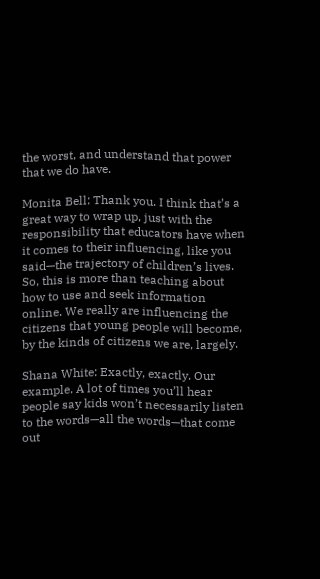the worst, and understand that power that we do have.

Monita Bell: Thank you. I think that’s a great way to wrap up, just with the responsibility that educators have when it comes to their influencing, like you said—the trajectory of children’s lives. So, this is more than teaching about how to use and seek information online. We really are influencing the citizens that young people will become, by the kinds of citizens we are, largely.

Shana White: Exactly, exactly. Our example. A lot of times you’ll hear people say kids won’t necessarily listen to the words—all the words—that come out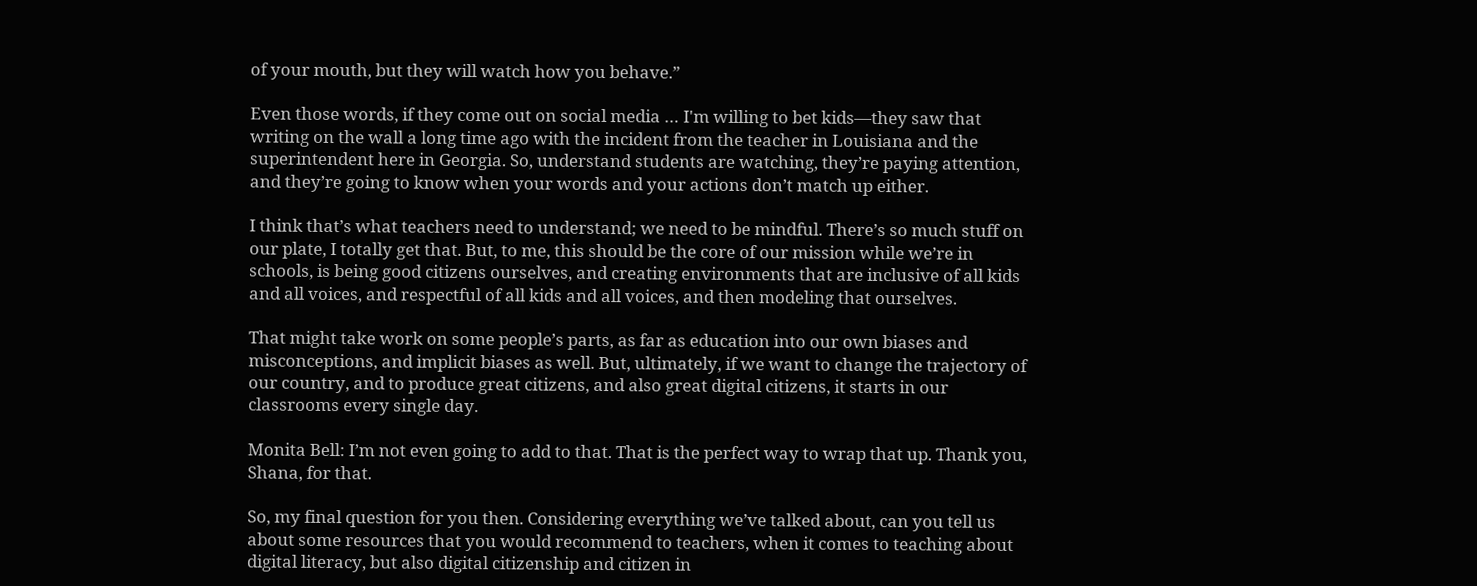of your mouth, but they will watch how you behave.”

Even those words, if they come out on social media … I'm willing to bet kids—they saw that writing on the wall a long time ago with the incident from the teacher in Louisiana and the superintendent here in Georgia. So, understand students are watching, they’re paying attention, and they’re going to know when your words and your actions don’t match up either.

I think that’s what teachers need to understand; we need to be mindful. There’s so much stuff on our plate, I totally get that. But, to me, this should be the core of our mission while we’re in schools, is being good citizens ourselves, and creating environments that are inclusive of all kids and all voices, and respectful of all kids and all voices, and then modeling that ourselves.

That might take work on some people’s parts, as far as education into our own biases and misconceptions, and implicit biases as well. But, ultimately, if we want to change the trajectory of our country, and to produce great citizens, and also great digital citizens, it starts in our classrooms every single day.

Monita Bell: I’m not even going to add to that. That is the perfect way to wrap that up. Thank you, Shana, for that.

So, my final question for you then. Considering everything we’ve talked about, can you tell us about some resources that you would recommend to teachers, when it comes to teaching about digital literacy, but also digital citizenship and citizen in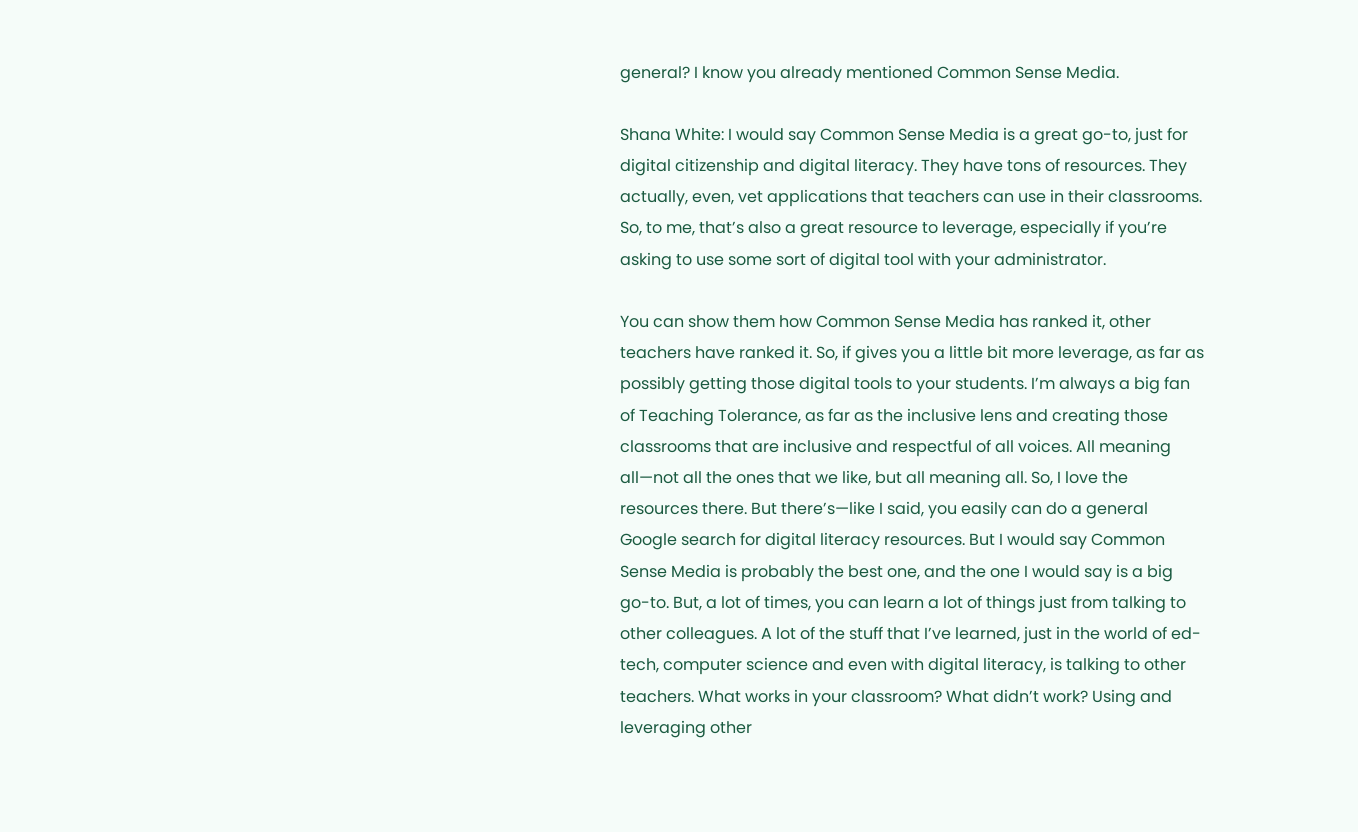general? I know you already mentioned Common Sense Media.

Shana White: I would say Common Sense Media is a great go-to, just for digital citizenship and digital literacy. They have tons of resources. They actually, even, vet applications that teachers can use in their classrooms. So, to me, that’s also a great resource to leverage, especially if you’re asking to use some sort of digital tool with your administrator.

You can show them how Common Sense Media has ranked it, other teachers have ranked it. So, if gives you a little bit more leverage, as far as possibly getting those digital tools to your students. I’m always a big fan of Teaching Tolerance, as far as the inclusive lens and creating those classrooms that are inclusive and respectful of all voices. All meaning all—not all the ones that we like, but all meaning all. So, I love the resources there. But there’s—like I said, you easily can do a general Google search for digital literacy resources. But I would say Common Sense Media is probably the best one, and the one I would say is a big go-to. But, a lot of times, you can learn a lot of things just from talking to other colleagues. A lot of the stuff that I’ve learned, just in the world of ed-tech, computer science and even with digital literacy, is talking to other teachers. What works in your classroom? What didn’t work? Using and leveraging other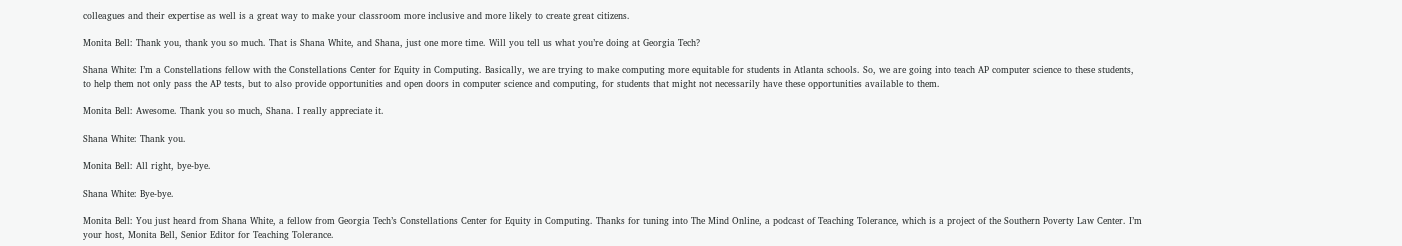colleagues and their expertise as well is a great way to make your classroom more inclusive and more likely to create great citizens.

Monita Bell: Thank you, thank you so much. That is Shana White, and Shana, just one more time. Will you tell us what you’re doing at Georgia Tech?

Shana White: I’m a Constellations fellow with the Constellations Center for Equity in Computing. Basically, we are trying to make computing more equitable for students in Atlanta schools. So, we are going into teach AP computer science to these students, to help them not only pass the AP tests, but to also provide opportunities and open doors in computer science and computing, for students that might not necessarily have these opportunities available to them.

Monita Bell: Awesome. Thank you so much, Shana. I really appreciate it.

Shana White: Thank you.

Monita Bell: All right, bye-bye.

Shana White: Bye-bye.

Monita Bell: You just heard from Shana White, a fellow from Georgia Tech’s Constellations Center for Equity in Computing. Thanks for tuning into The Mind Online, a podcast of Teaching Tolerance, which is a project of the Southern Poverty Law Center. I’m your host, Monita Bell, Senior Editor for Teaching Tolerance.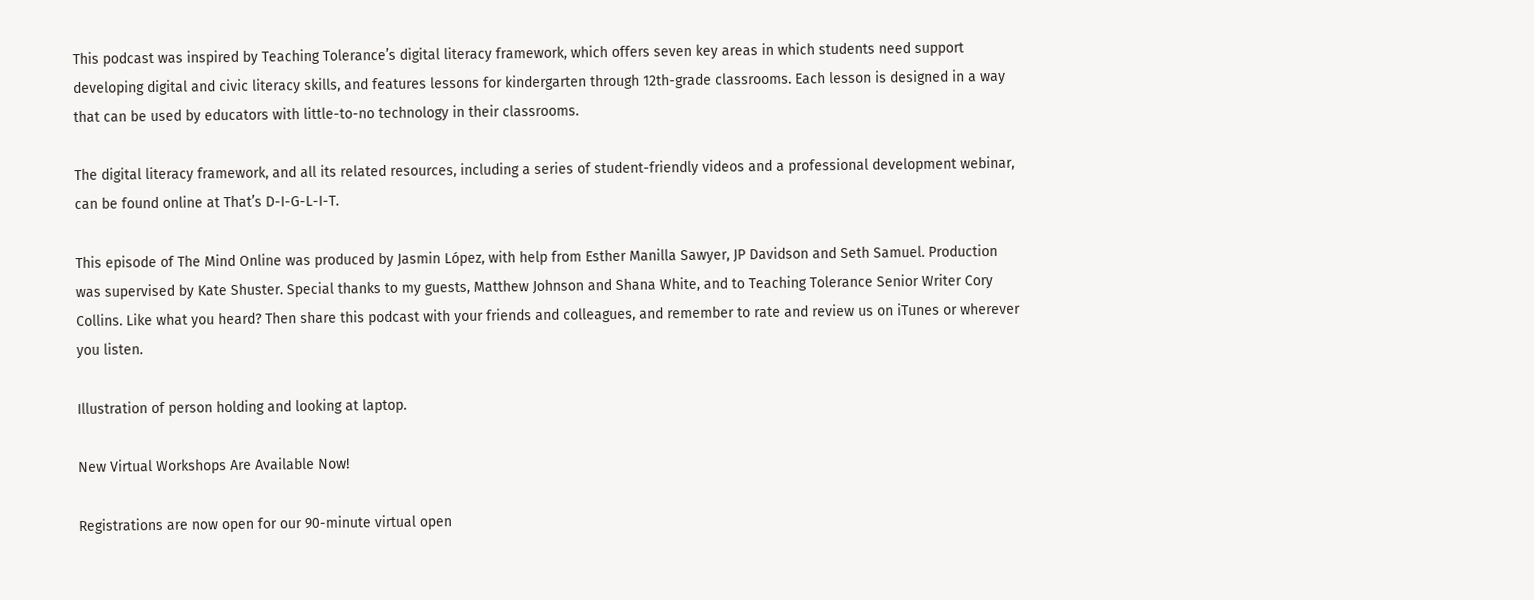This podcast was inspired by Teaching Tolerance’s digital literacy framework, which offers seven key areas in which students need support developing digital and civic literacy skills, and features lessons for kindergarten through 12th-grade classrooms. Each lesson is designed in a way that can be used by educators with little-to-no technology in their classrooms.

The digital literacy framework, and all its related resources, including a series of student-friendly videos and a professional development webinar, can be found online at That’s D-I-G-L-I-T.

This episode of The Mind Online was produced by Jasmin López, with help from Esther Manilla Sawyer, JP Davidson and Seth Samuel. Production was supervised by Kate Shuster. Special thanks to my guests, Matthew Johnson and Shana White, and to Teaching Tolerance Senior Writer Cory Collins. Like what you heard? Then share this podcast with your friends and colleagues, and remember to rate and review us on iTunes or wherever you listen.

Illustration of person holding and looking at laptop.

New Virtual Workshops Are Available Now!

Registrations are now open for our 90-minute virtual open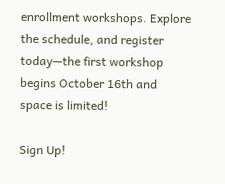enrollment workshops. Explore the schedule, and register today—the first workshop begins October 16th and space is limited!

Sign Up!